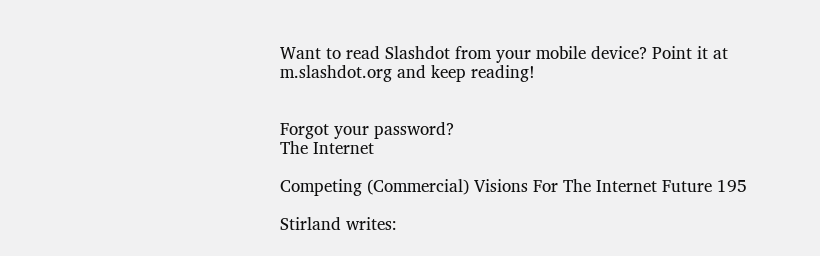Want to read Slashdot from your mobile device? Point it at m.slashdot.org and keep reading!


Forgot your password?
The Internet

Competing (Commercial) Visions For The Internet Future 195

Stirland writes: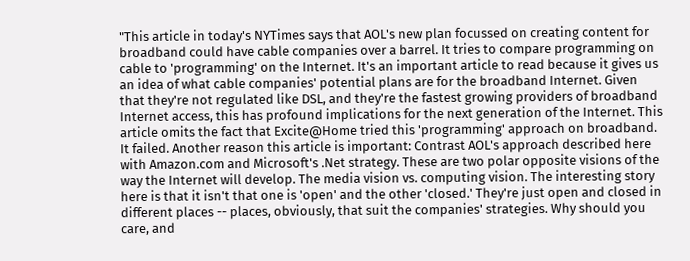"This article in today's NYTimes says that AOL's new plan focussed on creating content for broadband could have cable companies over a barrel. It tries to compare programming on cable to 'programming' on the Internet. It's an important article to read because it gives us an idea of what cable companies' potential plans are for the broadband Internet. Given that they're not regulated like DSL, and they're the fastest growing providers of broadband Internet access, this has profound implications for the next generation of the Internet. This article omits the fact that Excite@Home tried this 'programming' approach on broadband. It failed. Another reason this article is important: Contrast AOL's approach described here with Amazon.com and Microsoft's .Net strategy. These are two polar opposite visions of the way the Internet will develop. The media vision vs. computing vision. The interesting story here is that it isn't that one is 'open' and the other 'closed.' They're just open and closed in different places -- places, obviously, that suit the companies' strategies. Why should you care, and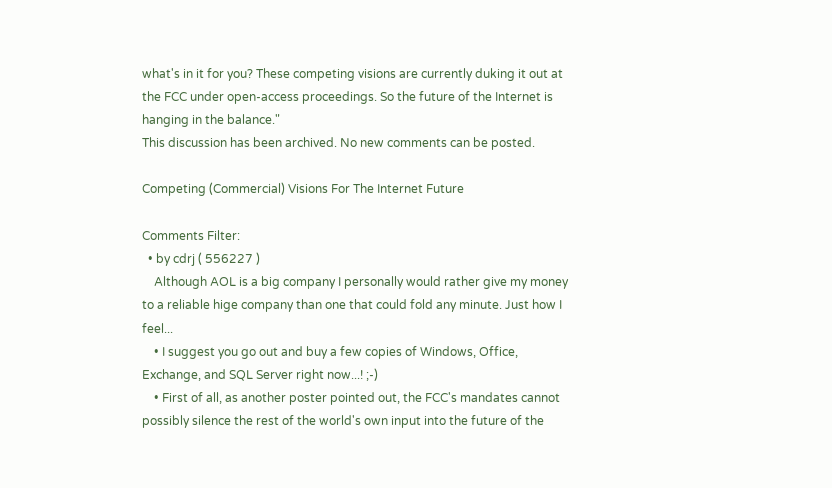what's in it for you? These competing visions are currently duking it out at the FCC under open-access proceedings. So the future of the Internet is hanging in the balance."
This discussion has been archived. No new comments can be posted.

Competing (Commercial) Visions For The Internet Future

Comments Filter:
  • by cdrj ( 556227 )
    Although AOL is a big company I personally would rather give my money to a reliable hige company than one that could fold any minute. Just how I feel...
    • I suggest you go out and buy a few copies of Windows, Office, Exchange, and SQL Server right now...! ;-)
    • First of all, as another poster pointed out, the FCC's mandates cannot possibly silence the rest of the world's own input into the future of the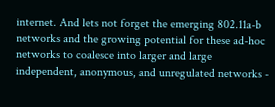internet. And lets not forget the emerging 802.11a-b networks and the growing potential for these ad-hoc networks to coalesce into larger and large independent, anonymous, and unregulated networks -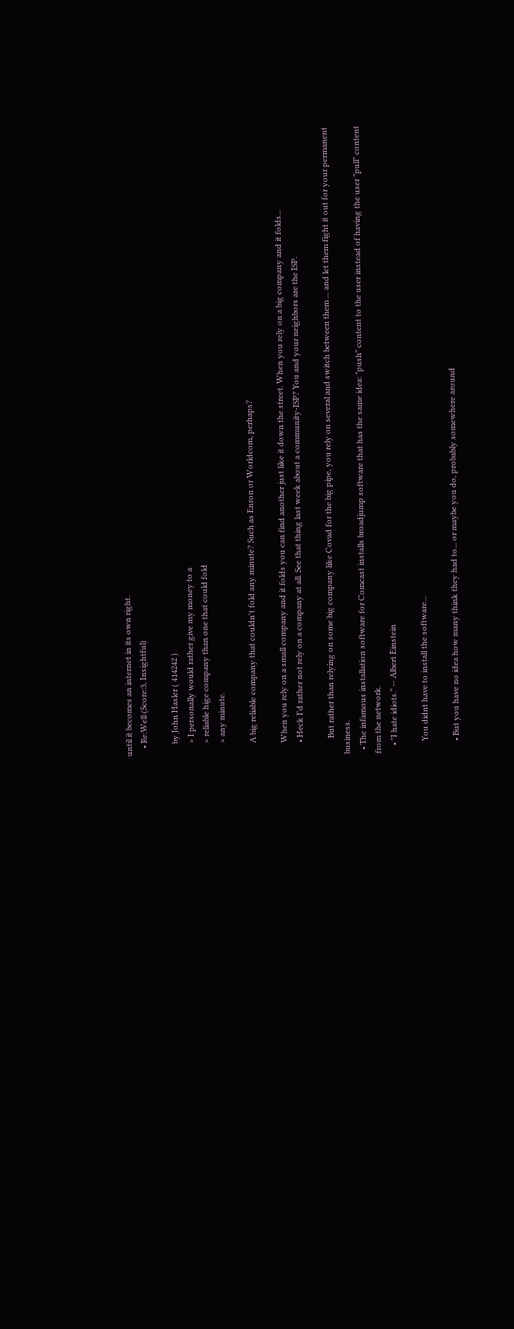until it becomes an internet in its own right.
    • Re:Well (Score:3, Insightful)

      by John Hasler ( 414242 )
      > I personally would rather give my money to a
      > reliable hige company than one that could fold
      > any minute.

      A big reliable company that couldn't fold any minute? Such as Enron or Worldcom, perhaps?

      When you rely on a small company and it folds you can find another just like it down the street. When you rely on a big company and it folds...
      • Heck I'd rather not rely on a company at all. See that thing last week about a community-ISP? You and your neighbors are the ISP.

        But rather than relying on some big company like Covad for the big pipe, you rely on several and switch between them ... and let them fight it out for your permanent business.
  • The infamous installation software for Comcast installs broadjump software that has the same idea: "push" content to the user instead of having the user "pull" content from the network.
    • "I hate idiots." -- Albert Einstein

      You didnt have to install the software...

      • But you have no idea how many think they had to... or maybe you do, probably somewhere around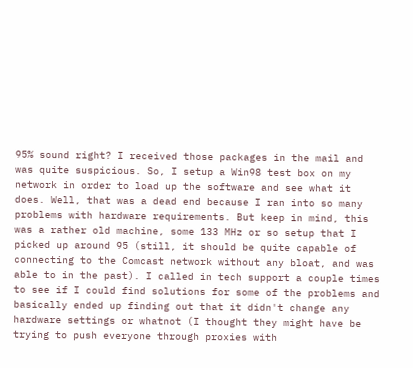95% sound right? I received those packages in the mail and was quite suspicious. So, I setup a Win98 test box on my network in order to load up the software and see what it does. Well, that was a dead end because I ran into so many problems with hardware requirements. But keep in mind, this was a rather old machine, some 133 MHz or so setup that I picked up around 95 (still, it should be quite capable of connecting to the Comcast network without any bloat, and was able to in the past). I called in tech support a couple times to see if I could find solutions for some of the problems and basically ended up finding out that it didn't change any hardware settings or whatnot (I thought they might have be trying to push everyone through proxies with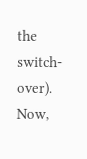the switch-over). Now,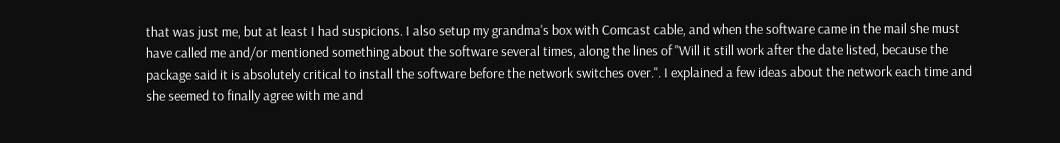that was just me, but at least I had suspicions. I also setup my grandma's box with Comcast cable, and when the software came in the mail she must have called me and/or mentioned something about the software several times, along the lines of "Will it still work after the date listed, because the package said it is absolutely critical to install the software before the network switches over.". I explained a few ideas about the network each time and she seemed to finally agree with me and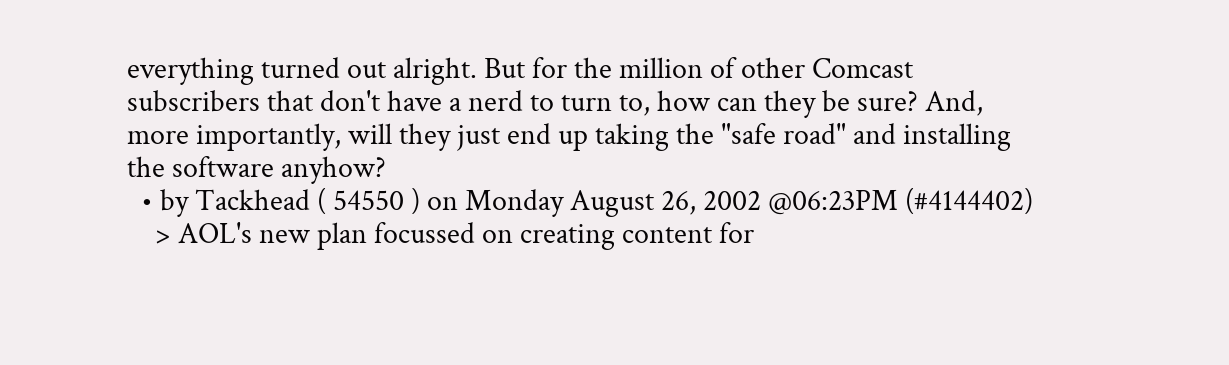everything turned out alright. But for the million of other Comcast subscribers that don't have a nerd to turn to, how can they be sure? And, more importantly, will they just end up taking the "safe road" and installing the software anyhow?
  • by Tackhead ( 54550 ) on Monday August 26, 2002 @06:23PM (#4144402)
    > AOL's new plan focussed on creating content for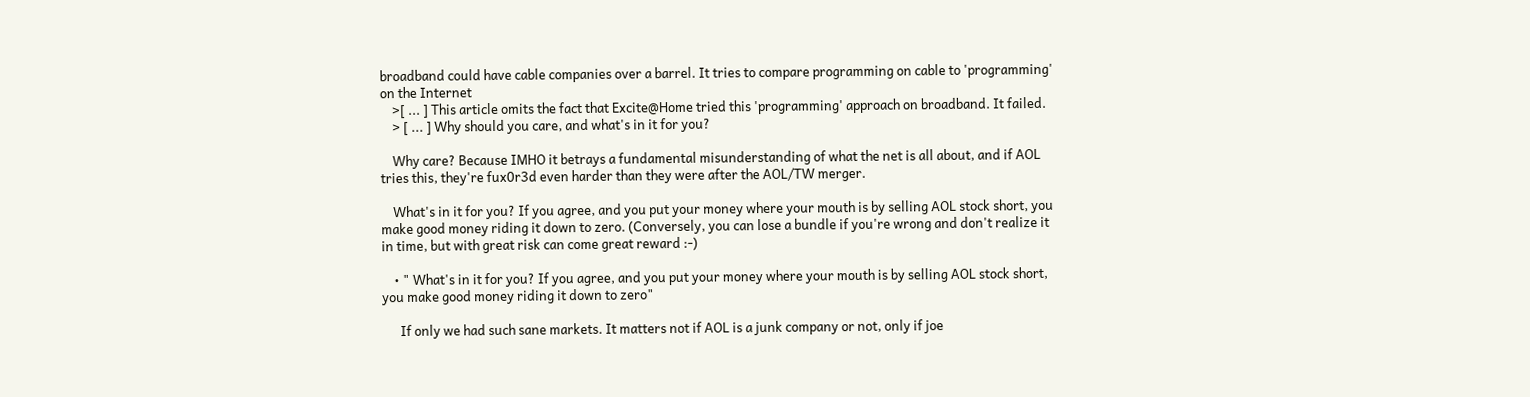broadband could have cable companies over a barrel. It tries to compare programming on cable to 'programming' on the Internet
    >[ ... ] This article omits the fact that Excite@Home tried this 'programming' approach on broadband. It failed.
    > [ ... ] Why should you care, and what's in it for you?

    Why care? Because IMHO it betrays a fundamental misunderstanding of what the net is all about, and if AOL tries this, they're fux0r3d even harder than they were after the AOL/TW merger.

    What's in it for you? If you agree, and you put your money where your mouth is by selling AOL stock short, you make good money riding it down to zero. (Conversely, you can lose a bundle if you're wrong and don't realize it in time, but with great risk can come great reward :-)

    • " What's in it for you? If you agree, and you put your money where your mouth is by selling AOL stock short, you make good money riding it down to zero"

      If only we had such sane markets. It matters not if AOL is a junk company or not, only if joe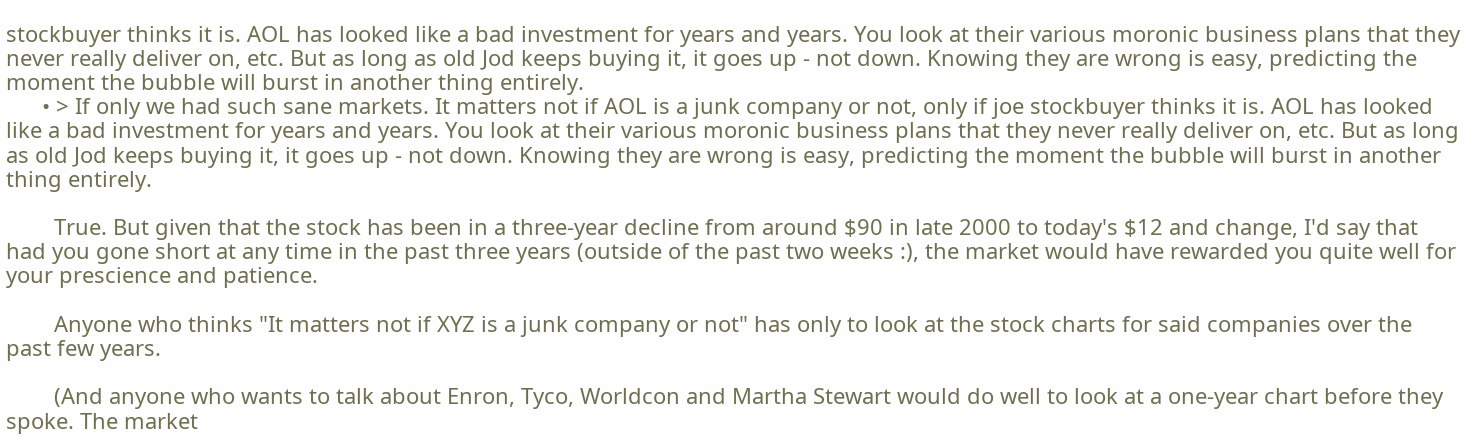stockbuyer thinks it is. AOL has looked like a bad investment for years and years. You look at their various moronic business plans that they never really deliver on, etc. But as long as old Jod keeps buying it, it goes up - not down. Knowing they are wrong is easy, predicting the moment the bubble will burst in another thing entirely.
      • > If only we had such sane markets. It matters not if AOL is a junk company or not, only if joe stockbuyer thinks it is. AOL has looked like a bad investment for years and years. You look at their various moronic business plans that they never really deliver on, etc. But as long as old Jod keeps buying it, it goes up - not down. Knowing they are wrong is easy, predicting the moment the bubble will burst in another thing entirely.

        True. But given that the stock has been in a three-year decline from around $90 in late 2000 to today's $12 and change, I'd say that had you gone short at any time in the past three years (outside of the past two weeks :), the market would have rewarded you quite well for your prescience and patience.

        Anyone who thinks "It matters not if XYZ is a junk company or not" has only to look at the stock charts for said companies over the past few years.

        (And anyone who wants to talk about Enron, Tyco, Worldcon and Martha Stewart would do well to look at a one-year chart before they spoke. The market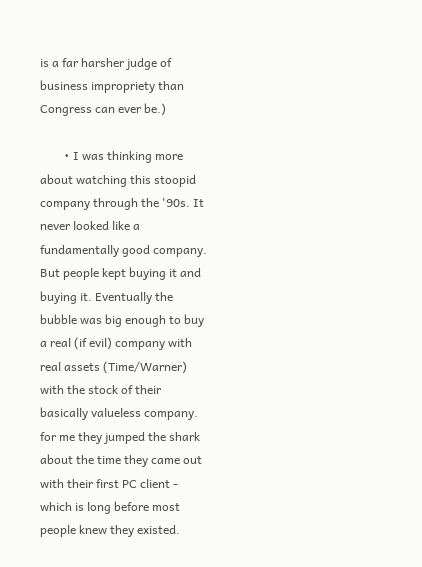is a far harsher judge of business impropriety than Congress can ever be.)

        • I was thinking more about watching this stoopid company through the '90s. It never looked like a fundamentally good company. But people kept buying it and buying it. Eventually the bubble was big enough to buy a real (if evil) company with real assets (Time/Warner) with the stock of their basically valueless company. for me they jumped the shark about the time they came out with their first PC client - which is long before most people knew they existed.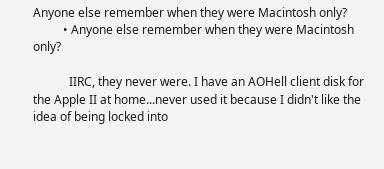Anyone else remember when they were Macintosh only?
          • Anyone else remember when they were Macintosh only?

            IIRC, they never were. I have an AOHell client disk for the Apple II at home...never used it because I didn't like the idea of being locked into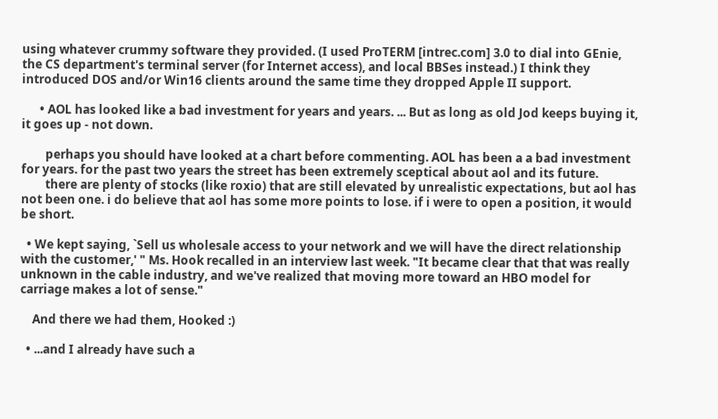using whatever crummy software they provided. (I used ProTERM [intrec.com] 3.0 to dial into GEnie, the CS department's terminal server (for Internet access), and local BBSes instead.) I think they introduced DOS and/or Win16 clients around the same time they dropped Apple II support.

      • AOL has looked like a bad investment for years and years. ... But as long as old Jod keeps buying it, it goes up - not down.

        perhaps you should have looked at a chart before commenting. AOL has been a a bad investment for years. for the past two years the street has been extremely sceptical about aol and its future.
        there are plenty of stocks (like roxio) that are still elevated by unrealistic expectations, but aol has not been one. i do believe that aol has some more points to lose. if i were to open a position, it would be short.

  • We kept saying, `Sell us wholesale access to your network and we will have the direct relationship with the customer,' " Ms. Hook recalled in an interview last week. "It became clear that that was really unknown in the cable industry, and we've realized that moving more toward an HBO model for carriage makes a lot of sense."

    And there we had them, Hooked :)

  • ...and I already have such a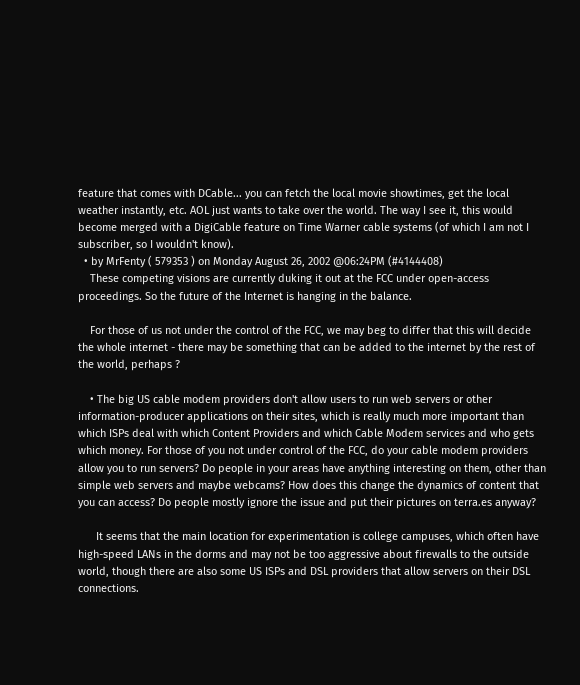feature that comes with DCable... you can fetch the local movie showtimes, get the local weather instantly, etc. AOL just wants to take over the world. The way I see it, this would become merged with a DigiCable feature on Time Warner cable systems (of which I am not I subscriber, so I wouldn't know).
  • by MrFenty ( 579353 ) on Monday August 26, 2002 @06:24PM (#4144408)
    These competing visions are currently duking it out at the FCC under open-access proceedings. So the future of the Internet is hanging in the balance.

    For those of us not under the control of the FCC, we may beg to differ that this will decide the whole internet - there may be something that can be added to the internet by the rest of the world, perhaps ?

    • The big US cable modem providers don't allow users to run web servers or other information-producer applications on their sites, which is really much more important than which ISPs deal with which Content Providers and which Cable Modem services and who gets which money. For those of you not under control of the FCC, do your cable modem providers allow you to run servers? Do people in your areas have anything interesting on them, other than simple web servers and maybe webcams? How does this change the dynamics of content that you can access? Do people mostly ignore the issue and put their pictures on terra.es anyway?

      It seems that the main location for experimentation is college campuses, which often have high-speed LANs in the dorms and may not be too aggressive about firewalls to the outside world, though there are also some US ISPs and DSL providers that allow servers on their DSL connections.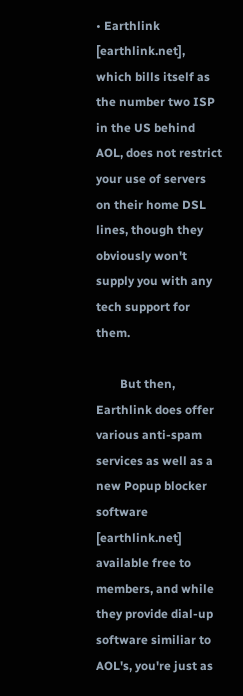• Earthlink [earthlink.net], which bills itself as the number two ISP in the US behind AOL, does not restrict your use of servers on their home DSL lines, though they obviously won't supply you with any tech support for them.

        But then, Earthlink does offer various anti-spam services as well as a new Popup blocker software [earthlink.net] available free to members, and while they provide dial-up software similiar to AOL's, you're just as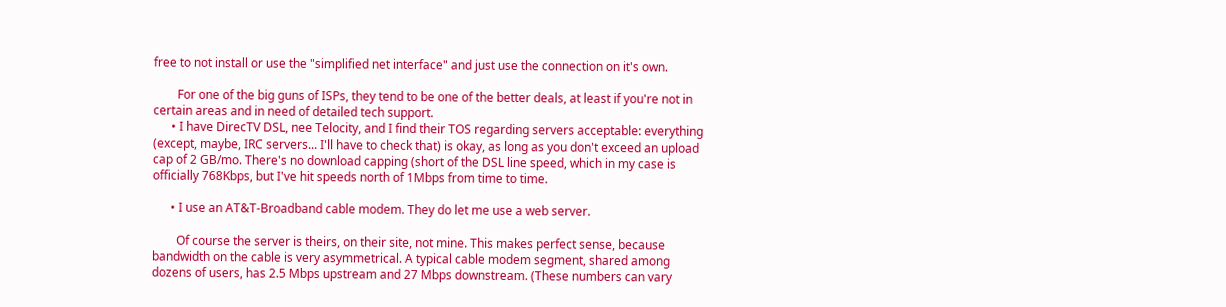free to not install or use the "simplified net interface" and just use the connection on it's own.

        For one of the big guns of ISPs, they tend to be one of the better deals, at least if you're not in certain areas and in need of detailed tech support.
      • I have DirecTV DSL, nee Telocity, and I find their TOS regarding servers acceptable: everything (except, maybe, IRC servers... I'll have to check that) is okay, as long as you don't exceed an upload cap of 2 GB/mo. There's no download capping (short of the DSL line speed, which in my case is officially 768Kbps, but I've hit speeds north of 1Mbps from time to time.

      • I use an AT&T-Broadband cable modem. They do let me use a web server.

        Of course the server is theirs, on their site, not mine. This makes perfect sense, because bandwidth on the cable is very asymmetrical. A typical cable modem segment, shared among dozens of users, has 2.5 Mbps upstream and 27 Mbps downstream. (These numbers can vary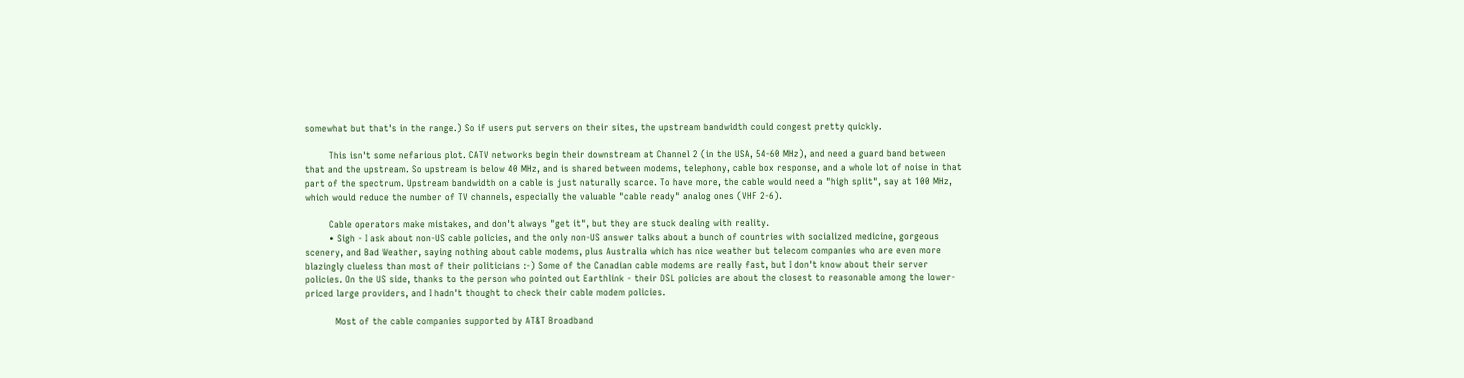somewhat but that's in the range.) So if users put servers on their sites, the upstream bandwidth could congest pretty quickly.

        This isn't some nefarious plot. CATV networks begin their downstream at Channel 2 (in the USA, 54-60 MHz), and need a guard band between that and the upstream. So upstream is below 40 MHz, and is shared between modems, telephony, cable box response, and a whole lot of noise in that part of the spectrum. Upstream bandwidth on a cable is just naturally scarce. To have more, the cable would need a "high split", say at 100 MHz, which would reduce the number of TV channels, especially the valuable "cable ready" analog ones (VHF 2-6).

        Cable operators make mistakes, and don't always "get it", but they are stuck dealing with reality.
        • Sigh - I ask about non-US cable policies, and the only non-US answer talks about a bunch of countries with socialized medicine, gorgeous scenery, and Bad Weather, saying nothing about cable modems, plus Australia which has nice weather but telecom companies who are even more blazingly clueless than most of their politicians :-) Some of the Canadian cable modems are really fast, but I don't know about their server policies. On the US side, thanks to the person who pointed out Earthlink - their DSL policies are about the closest to reasonable among the lower-priced large providers, and I hadn't thought to check their cable modem policies.

          Most of the cable companies supported by AT&T Broadband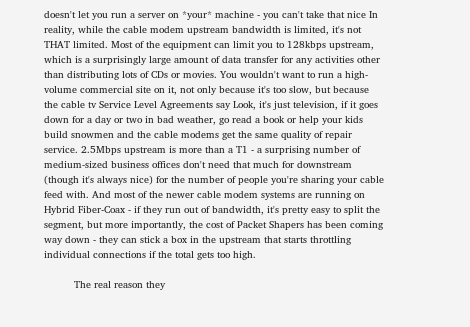doesn't let you run a server on *your* machine - you can't take that nice In reality, while the cable modem upstream bandwidth is limited, it's not THAT limited. Most of the equipment can limit you to 128kbps upstream, which is a surprisingly large amount of data transfer for any activities other than distributing lots of CDs or movies. You wouldn't want to run a high-volume commercial site on it, not only because it's too slow, but because the cable tv Service Level Agreements say Look, it's just television, if it goes down for a day or two in bad weather, go read a book or help your kids build snowmen and the cable modems get the same quality of repair service. 2.5Mbps upstream is more than a T1 - a surprising number of medium-sized business offices don't need that much for downstream (though it's always nice) for the number of people you're sharing your cable feed with. And most of the newer cable modem systems are running on Hybrid Fiber-Coax - if they run out of bandwidth, it's pretty easy to split the segment, but more importantly, the cost of Packet Shapers has been coming way down - they can stick a box in the upstream that starts throttling individual connections if the total gets too high.

          The real reason they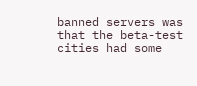banned servers was that the beta-test cities had some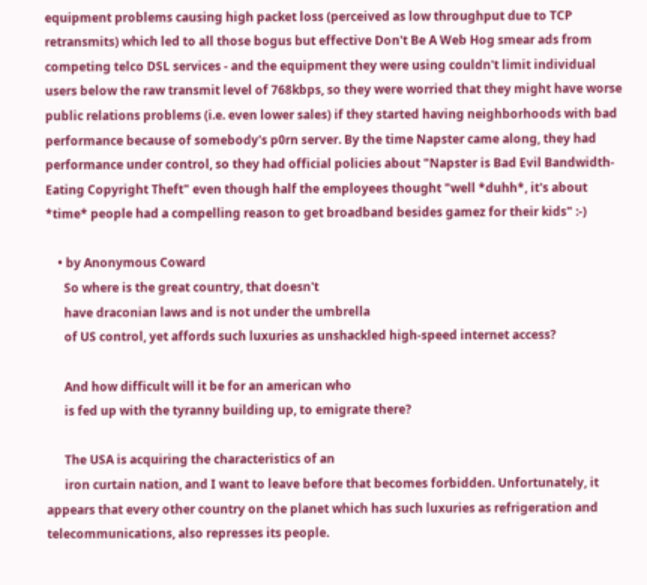equipment problems causing high packet loss (perceived as low throughput due to TCP retransmits) which led to all those bogus but effective Don't Be A Web Hog smear ads from competing telco DSL services - and the equipment they were using couldn't limit individual users below the raw transmit level of 768kbps, so they were worried that they might have worse public relations problems (i.e. even lower sales) if they started having neighborhoods with bad performance because of somebody's p0rn server. By the time Napster came along, they had performance under control, so they had official policies about "Napster is Bad Evil Bandwidth-Eating Copyright Theft" even though half the employees thought "well *duhh*, it's about *time* people had a compelling reason to get broadband besides gamez for their kids" :-)

    • by Anonymous Coward
      So where is the great country, that doesn't
      have draconian laws and is not under the umbrella
      of US control, yet affords such luxuries as unshackled high-speed internet access?

      And how difficult will it be for an american who
      is fed up with the tyranny building up, to emigrate there?

      The USA is acquiring the characteristics of an
      iron curtain nation, and I want to leave before that becomes forbidden. Unfortunately, it appears that every other country on the planet which has such luxuries as refrigeration and telecommunications, also represses its people.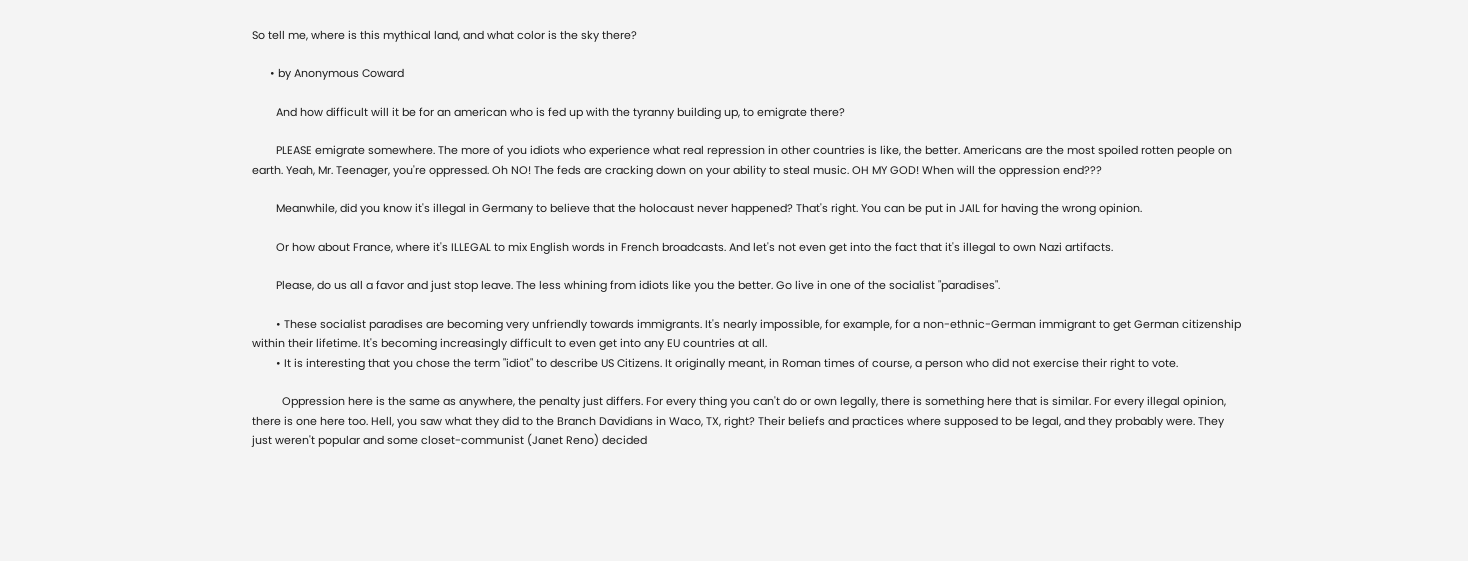So tell me, where is this mythical land, and what color is the sky there?

      • by Anonymous Coward

        And how difficult will it be for an american who is fed up with the tyranny building up, to emigrate there?

        PLEASE emigrate somewhere. The more of you idiots who experience what real repression in other countries is like, the better. Americans are the most spoiled rotten people on earth. Yeah, Mr. Teenager, you're oppressed. Oh NO! The feds are cracking down on your ability to steal music. OH MY GOD! When will the oppression end???

        Meanwhile, did you know it's illegal in Germany to believe that the holocaust never happened? That's right. You can be put in JAIL for having the wrong opinion.

        Or how about France, where it's ILLEGAL to mix English words in French broadcasts. And let's not even get into the fact that it's illegal to own Nazi artifacts.

        Please, do us all a favor and just stop leave. The less whining from idiots like you the better. Go live in one of the socialist "paradises".

        • These socialist paradises are becoming very unfriendly towards immigrants. It's nearly impossible, for example, for a non-ethnic-German immigrant to get German citizenship within their lifetime. It's becoming increasingly difficult to even get into any EU countries at all.
        • It is interesting that you chose the term "idiot" to describe US Citizens. It originally meant, in Roman times of course, a person who did not exercise their right to vote.

          Oppression here is the same as anywhere, the penalty just differs. For every thing you can't do or own legally, there is something here that is similar. For every illegal opinion, there is one here too. Hell, you saw what they did to the Branch Davidians in Waco, TX, right? Their beliefs and practices where supposed to be legal, and they probably were. They just weren't popular and some closet-communist (Janet Reno) decided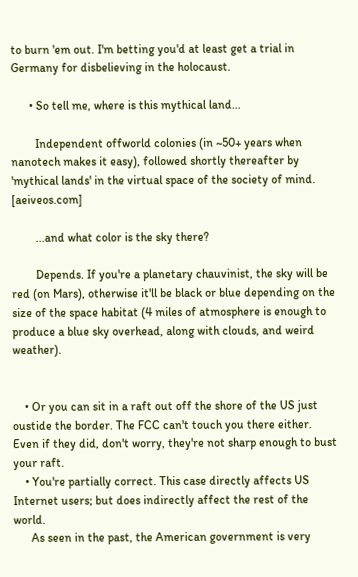to burn 'em out. I'm betting you'd at least get a trial in Germany for disbelieving in the holocaust.

      • So tell me, where is this mythical land...

        Independent offworld colonies (in ~50+ years when nanotech makes it easy), followed shortly thereafter by 'mythical lands' in the virtual space of the society of mind. [aeiveos.com]

        ...and what color is the sky there?

        Depends. If you're a planetary chauvinist, the sky will be red (on Mars), otherwise it'll be black or blue depending on the size of the space habitat (4 miles of atmosphere is enough to produce a blue sky overhead, along with clouds, and weird weather).


    • Or you can sit in a raft out off the shore of the US just oustide the border. The FCC can't touch you there either. Even if they did, don't worry, they're not sharp enough to bust your raft.
    • You're partially correct. This case directly affects US Internet users; but does indirectly affect the rest of the world.
      As seen in the past, the American government is very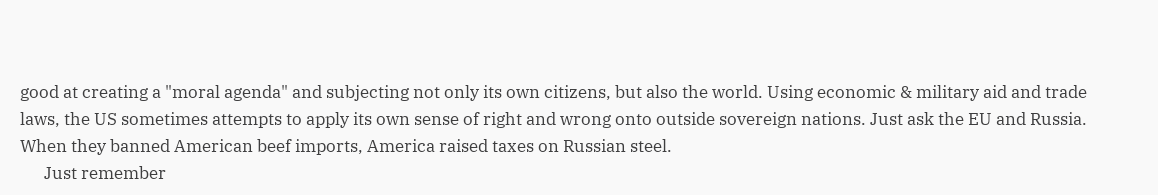good at creating a "moral agenda" and subjecting not only its own citizens, but also the world. Using economic & military aid and trade laws, the US sometimes attempts to apply its own sense of right and wrong onto outside sovereign nations. Just ask the EU and Russia. When they banned American beef imports, America raised taxes on Russian steel.
      Just remember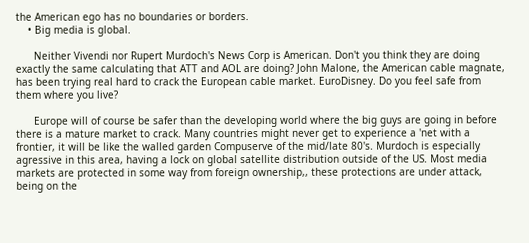the American ego has no boundaries or borders.
    • Big media is global.

      Neither Vivendi nor Rupert Murdoch's News Corp is American. Don't you think they are doing exactly the same calculating that ATT and AOL are doing? John Malone, the American cable magnate, has been trying real hard to crack the European cable market. EuroDisney. Do you feel safe from them where you live?

      Europe will of course be safer than the developing world where the big guys are going in before there is a mature market to crack. Many countries might never get to experience a 'net with a frontier, it will be like the walled garden Compuserve of the mid/late 80's. Murdoch is especially agressive in this area, having a lock on global satellite distribution outside of the US. Most media markets are protected in some way from foreign ownership,, these protections are under attack, being on the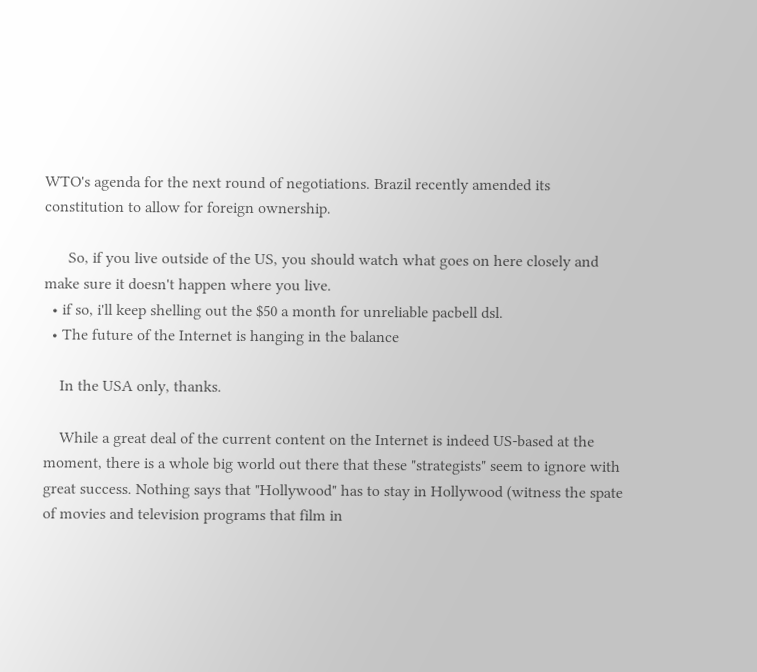WTO's agenda for the next round of negotiations. Brazil recently amended its constitution to allow for foreign ownership.

      So, if you live outside of the US, you should watch what goes on here closely and make sure it doesn't happen where you live.
  • if so, i'll keep shelling out the $50 a month for unreliable pacbell dsl.
  • The future of the Internet is hanging in the balance

    In the USA only, thanks.

    While a great deal of the current content on the Internet is indeed US-based at the moment, there is a whole big world out there that these "strategists" seem to ignore with great success. Nothing says that "Hollywood" has to stay in Hollywood (witness the spate of movies and television programs that film in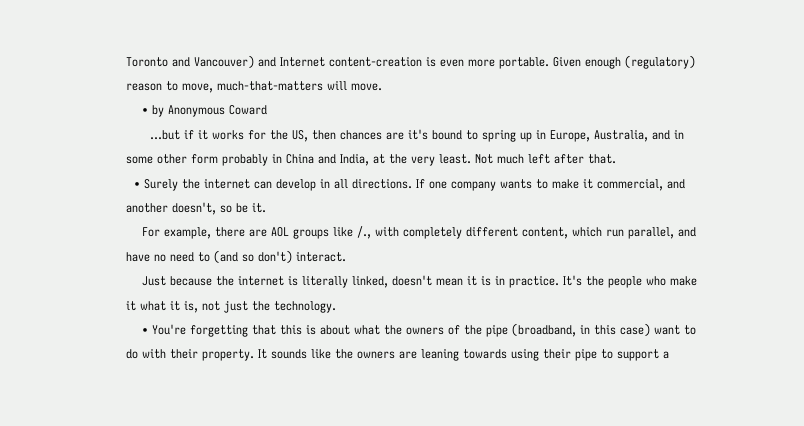Toronto and Vancouver) and Internet content-creation is even more portable. Given enough (regulatory) reason to move, much-that-matters will move.
    • by Anonymous Coward
      ...but if it works for the US, then chances are it's bound to spring up in Europe, Australia, and in some other form probably in China and India, at the very least. Not much left after that.
  • Surely the internet can develop in all directions. If one company wants to make it commercial, and another doesn't, so be it.
    For example, there are AOL groups like /., with completely different content, which run parallel, and have no need to (and so don't) interact.
    Just because the internet is literally linked, doesn't mean it is in practice. It's the people who make it what it is, not just the technology.
    • You're forgetting that this is about what the owners of the pipe (broadband, in this case) want to do with their property. It sounds like the owners are leaning towards using their pipe to support a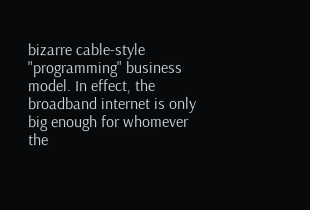bizarre cable-style "programming" business model. In effect, the broadband internet is only big enough for whomever the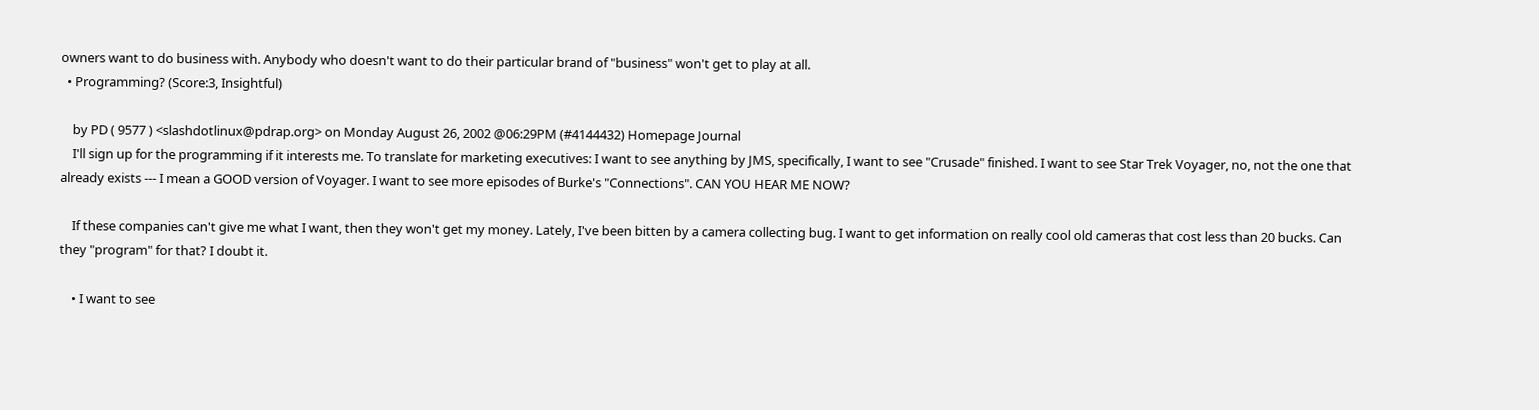owners want to do business with. Anybody who doesn't want to do their particular brand of "business" won't get to play at all.
  • Programming? (Score:3, Insightful)

    by PD ( 9577 ) <slashdotlinux@pdrap.org> on Monday August 26, 2002 @06:29PM (#4144432) Homepage Journal
    I'll sign up for the programming if it interests me. To translate for marketing executives: I want to see anything by JMS, specifically, I want to see "Crusade" finished. I want to see Star Trek Voyager, no, not the one that already exists --- I mean a GOOD version of Voyager. I want to see more episodes of Burke's "Connections". CAN YOU HEAR ME NOW?

    If these companies can't give me what I want, then they won't get my money. Lately, I've been bitten by a camera collecting bug. I want to get information on really cool old cameras that cost less than 20 bucks. Can they "program" for that? I doubt it.

    • I want to see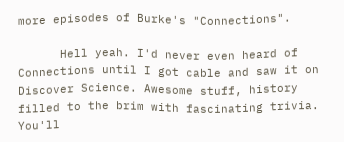more episodes of Burke's "Connections".

      Hell yeah. I'd never even heard of Connections until I got cable and saw it on Discover Science. Awesome stuff, history filled to the brim with fascinating trivia. You'll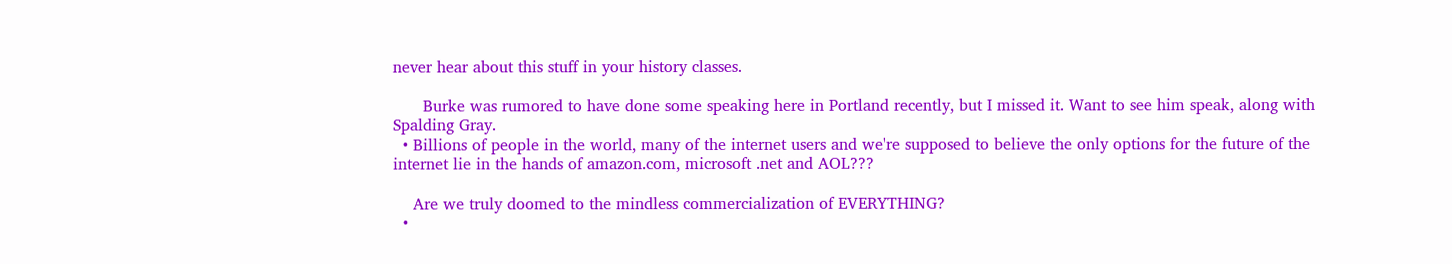never hear about this stuff in your history classes.

      Burke was rumored to have done some speaking here in Portland recently, but I missed it. Want to see him speak, along with Spalding Gray.
  • Billions of people in the world, many of the internet users and we're supposed to believe the only options for the future of the internet lie in the hands of amazon.com, microsoft .net and AOL???

    Are we truly doomed to the mindless commercialization of EVERYTHING?
  •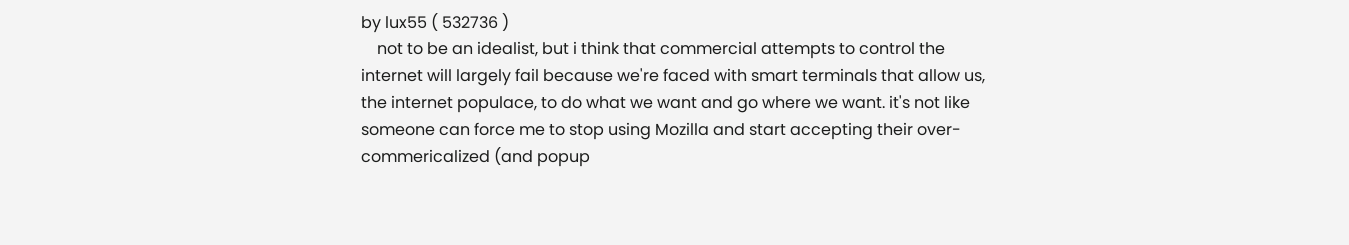by lux55 ( 532736 )
    not to be an idealist, but i think that commercial attempts to control the internet will largely fail because we're faced with smart terminals that allow us, the internet populace, to do what we want and go where we want. it's not like someone can force me to stop using Mozilla and start accepting their over-commericalized (and popup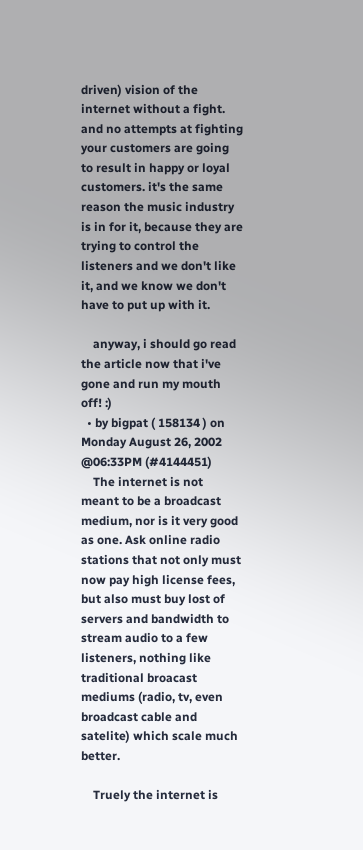driven) vision of the internet without a fight. and no attempts at fighting your customers are going to result in happy or loyal customers. it's the same reason the music industry is in for it, because they are trying to control the listeners and we don't like it, and we know we don't have to put up with it.

    anyway, i should go read the article now that i've gone and run my mouth off! :)
  • by bigpat ( 158134 ) on Monday August 26, 2002 @06:33PM (#4144451)
    The internet is not meant to be a broadcast medium, nor is it very good as one. Ask online radio stations that not only must now pay high license fees, but also must buy lost of servers and bandwidth to stream audio to a few listeners, nothing like traditional broacast mediums (radio, tv, even broadcast cable and satelite) which scale much better.

    Truely the internet is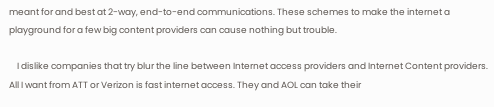meant for and best at 2-way, end-to-end communications. These schemes to make the internet a playground for a few big content providers can cause nothing but trouble.

    I dislike companies that try blur the line between Internet access providers and Internet Content providers. All I want from ATT or Verizon is fast internet access. They and AOL can take their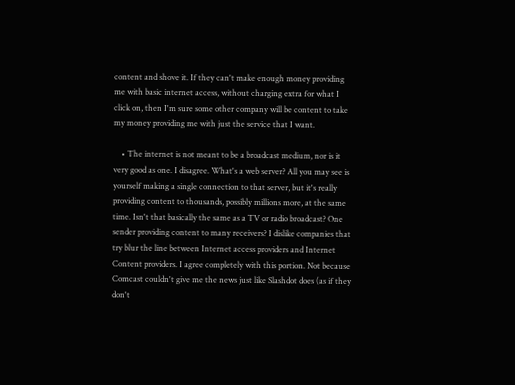content and shove it. If they can't make enough money providing me with basic internet access, without charging extra for what I click on, then I'm sure some other company will be content to take my money providing me with just the service that I want.

    • The internet is not meant to be a broadcast medium, nor is it very good as one. I disagree. What's a web server? All you may see is yourself making a single connection to that server, but it's really providing content to thousands, possibly millions more, at the same time. Isn't that basically the same as a TV or radio broadcast? One sender providing content to many receivers? I dislike companies that try blur the line between Internet access providers and Internet Content providers. I agree completely with this portion. Not because Comcast couldn't give me the news just like Slashdot does (as if they don't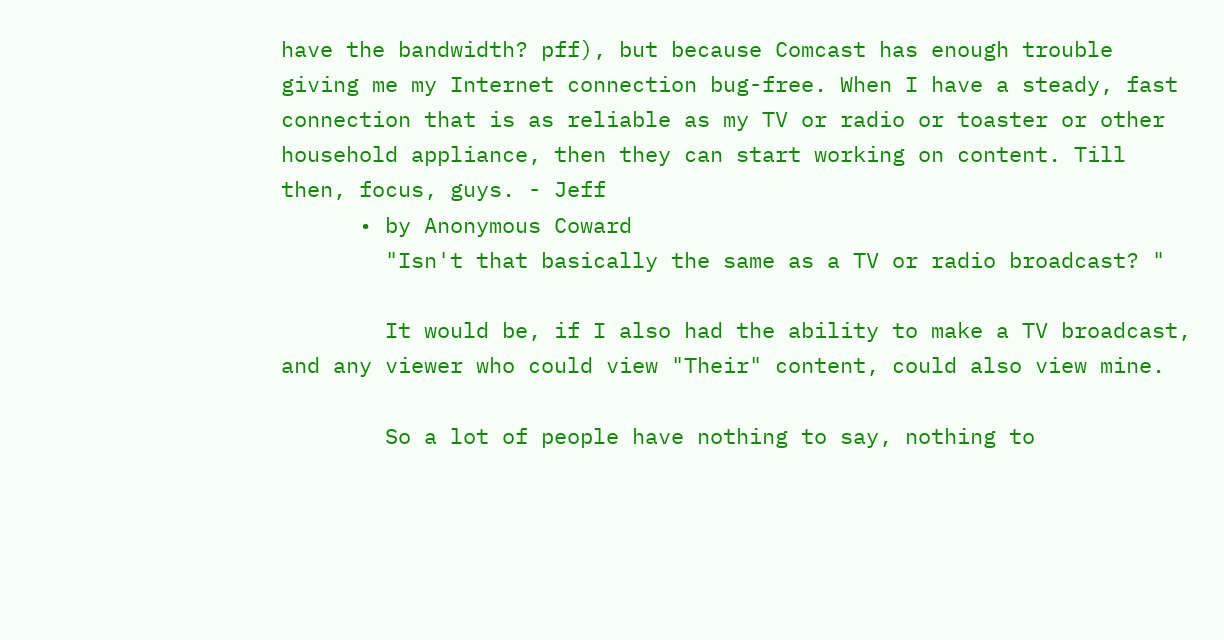have the bandwidth? pff), but because Comcast has enough trouble giving me my Internet connection bug-free. When I have a steady, fast connection that is as reliable as my TV or radio or toaster or other household appliance, then they can start working on content. Till then, focus, guys. - Jeff
      • by Anonymous Coward
        "Isn't that basically the same as a TV or radio broadcast? "

        It would be, if I also had the ability to make a TV broadcast, and any viewer who could view "Their" content, could also view mine.

        So a lot of people have nothing to say, nothing to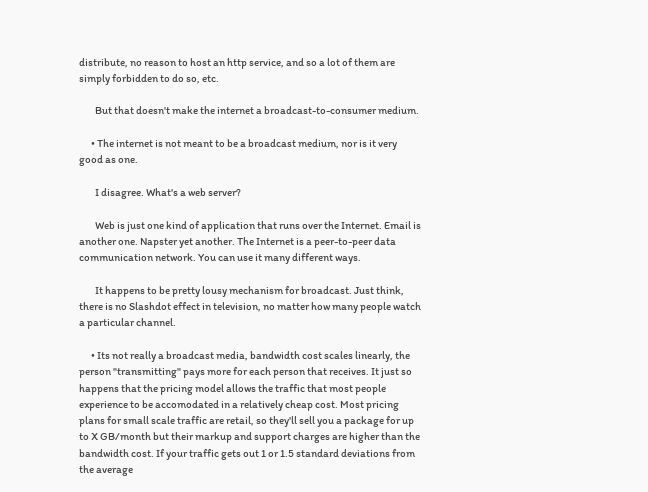distribute, no reason to host an http service, and so a lot of them are simply forbidden to do so, etc.

        But that doesn't make the internet a broadcast-to-consumer medium.

      • The internet is not meant to be a broadcast medium, nor is it very good as one.

        I disagree. What's a web server?

        Web is just one kind of application that runs over the Internet. Email is another one. Napster yet another. The Internet is a peer-to-peer data communication network. You can use it many different ways.

        It happens to be pretty lousy mechanism for broadcast. Just think, there is no Slashdot effect in television, no matter how many people watch a particular channel.

      • Its not really a broadcast media, bandwidth cost scales linearly, the person "transmitting" pays more for each person that receives. It just so happens that the pricing model allows the traffic that most people experience to be accomodated in a relatively cheap cost. Most pricing plans for small scale traffic are retail, so they'll sell you a package for up to X GB/month but their markup and support charges are higher than the bandwidth cost. If your traffic gets out 1 or 1.5 standard deviations from the average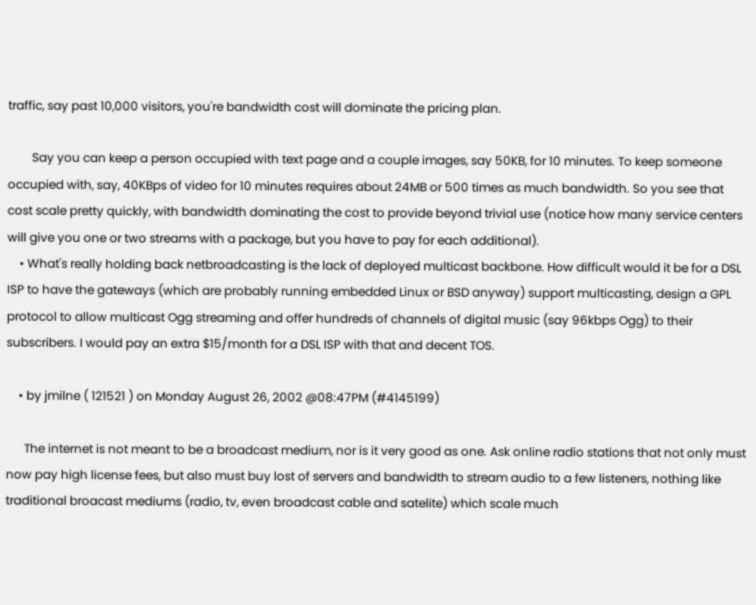traffic, say past 10,000 visitors, you're bandwidth cost will dominate the pricing plan.

        Say you can keep a person occupied with text page and a couple images, say 50KB, for 10 minutes. To keep someone occupied with, say, 40KBps of video for 10 minutes requires about 24MB or 500 times as much bandwidth. So you see that cost scale pretty quickly, with bandwidth dominating the cost to provide beyond trivial use (notice how many service centers will give you one or two streams with a package, but you have to pay for each additional).
    • What's really holding back netbroadcasting is the lack of deployed multicast backbone. How difficult would it be for a DSL ISP to have the gateways (which are probably running embedded Linux or BSD anyway) support multicasting, design a GPL protocol to allow multicast Ogg streaming and offer hundreds of channels of digital music (say 96kbps Ogg) to their subscribers. I would pay an extra $15/month for a DSL ISP with that and decent TOS.

    • by jmilne ( 121521 ) on Monday August 26, 2002 @08:47PM (#4145199)

      The internet is not meant to be a broadcast medium, nor is it very good as one. Ask online radio stations that not only must now pay high license fees, but also must buy lost of servers and bandwidth to stream audio to a few listeners, nothing like traditional broacast mediums (radio, tv, even broadcast cable and satelite) which scale much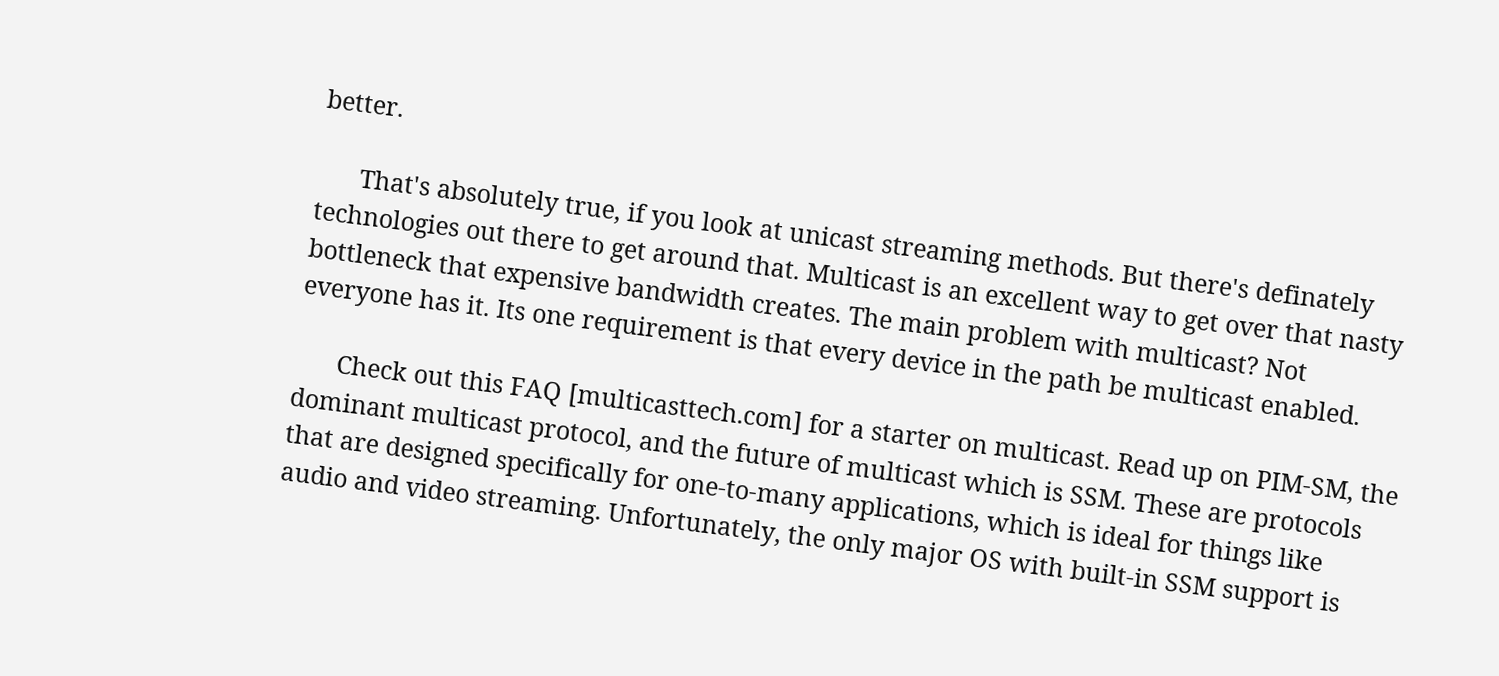better.

      That's absolutely true, if you look at unicast streaming methods. But there's definately technologies out there to get around that. Multicast is an excellent way to get over that nasty bottleneck that expensive bandwidth creates. The main problem with multicast? Not everyone has it. Its one requirement is that every device in the path be multicast enabled.

      Check out this FAQ [multicasttech.com] for a starter on multicast. Read up on PIM-SM, the dominant multicast protocol, and the future of multicast which is SSM. These are protocols that are designed specifically for one-to-many applications, which is ideal for things like audio and video streaming. Unfortunately, the only major OS with built-in SSM support is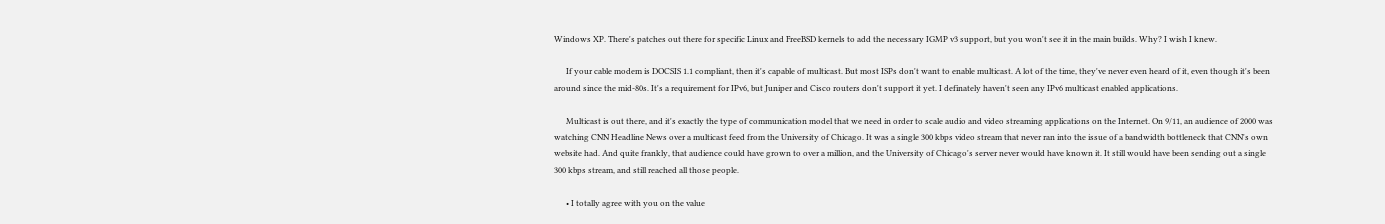Windows XP. There's patches out there for specific Linux and FreeBSD kernels to add the necessary IGMP v3 support, but you won't see it in the main builds. Why? I wish I knew.

      If your cable modem is DOCSIS 1.1 compliant, then it's capable of multicast. But most ISPs don't want to enable multicast. A lot of the time, they've never even heard of it, even though it's been around since the mid-80s. It's a requirement for IPv6, but Juniper and Cisco routers don't support it yet. I definately haven't seen any IPv6 multicast enabled applications.

      Multicast is out there, and it's exactly the type of communication model that we need in order to scale audio and video streaming applications on the Internet. On 9/11, an audience of 2000 was watching CNN Headline News over a multicast feed from the University of Chicago. It was a single 300 kbps video stream that never ran into the issue of a bandwidth bottleneck that CNN's own website had. And quite frankly, that audience could have grown to over a million, and the University of Chicago's server never would have known it. It still would have been sending out a single 300 kbps stream, and still reached all those people.

      • I totally agree with you on the value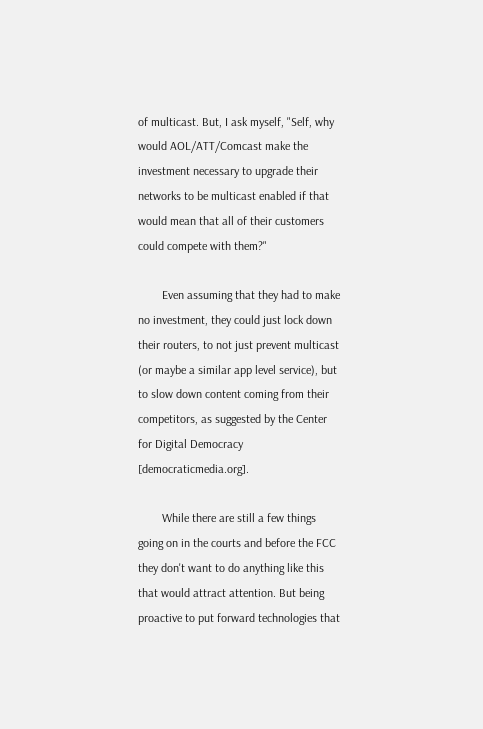of multicast. But, I ask myself, "Self, why would AOL/ATT/Comcast make the investment necessary to upgrade their networks to be multicast enabled if that would mean that all of their customers could compete with them?"

        Even assuming that they had to make no investment, they could just lock down their routers, to not just prevent multicast (or maybe a similar app level service), but to slow down content coming from their competitors, as suggested by the Center for Digital Democracy [democraticmedia.org].

        While there are still a few things going on in the courts and before the FCC they don't want to do anything like this that would attract attention. But being proactive to put forward technologies that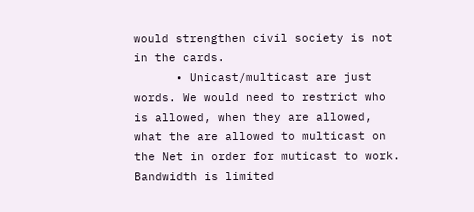would strengthen civil society is not in the cards.
      • Unicast/multicast are just words. We would need to restrict who is allowed, when they are allowed, what the are allowed to multicast on the Net in order for muticast to work. Bandwidth is limited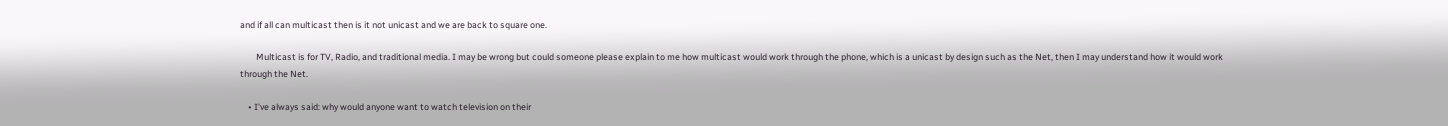and if all can multicast then is it not unicast and we are back to square one.

        Multicast is for TV, Radio, and traditional media. I may be wrong but could someone please explain to me how multicast would work through the phone, which is a unicast by design such as the Net, then I may understand how it would work through the Net.

    • I've always said: why would anyone want to watch television on their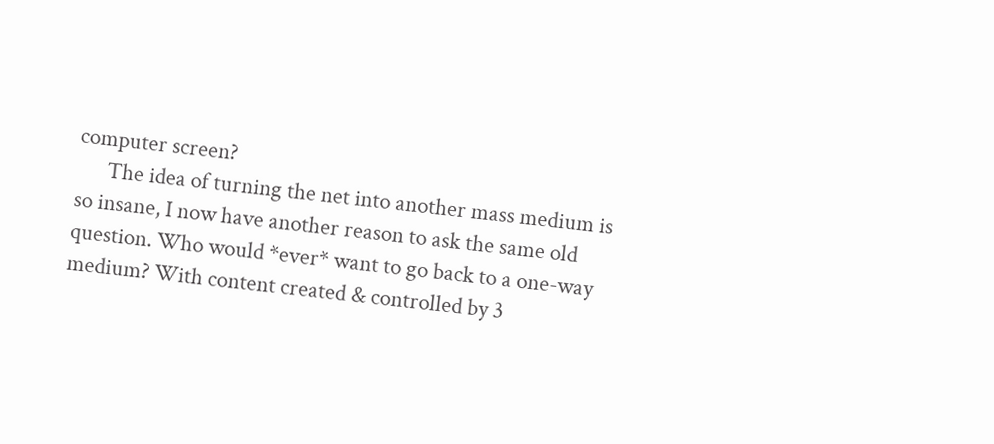computer screen?
      The idea of turning the net into another mass medium is so insane, I now have another reason to ask the same old question. Who would *ever* want to go back to a one-way medium? With content created & controlled by 3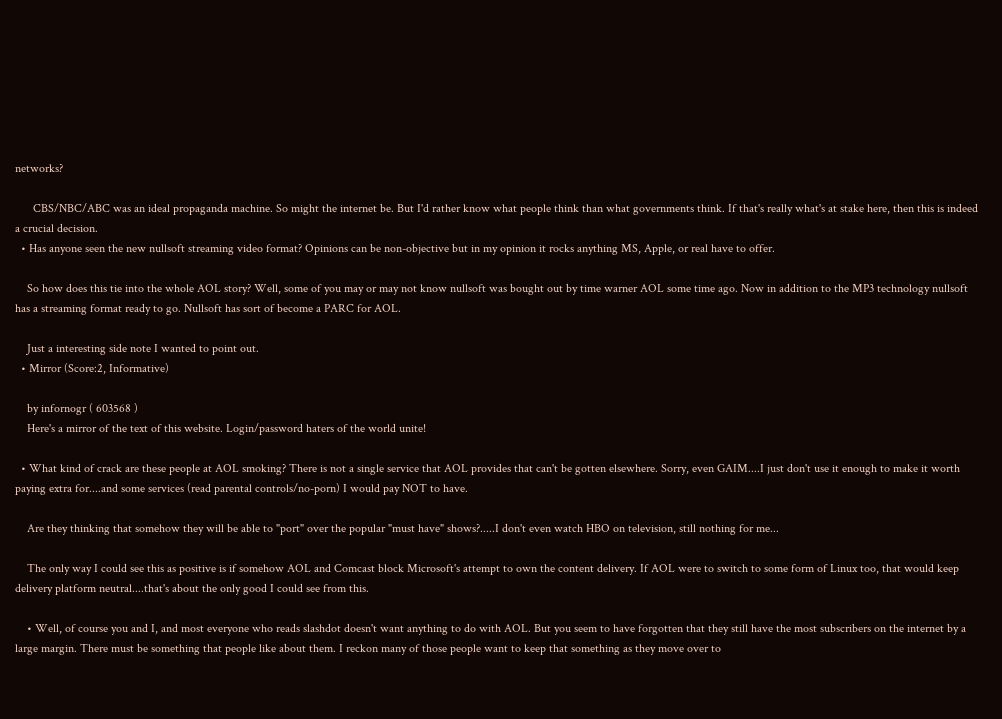networks?

      CBS/NBC/ABC was an ideal propaganda machine. So might the internet be. But I'd rather know what people think than what governments think. If that's really what's at stake here, then this is indeed a crucial decision.
  • Has anyone seen the new nullsoft streaming video format? Opinions can be non-objective but in my opinion it rocks anything MS, Apple, or real have to offer.

    So how does this tie into the whole AOL story? Well, some of you may or may not know nullsoft was bought out by time warner AOL some time ago. Now in addition to the MP3 technology nullsoft has a streaming format ready to go. Nullsoft has sort of become a PARC for AOL.

    Just a interesting side note I wanted to point out.
  • Mirror (Score:2, Informative)

    by infornogr ( 603568 )
    Here's a mirror of the text of this website. Login/password haters of the world unite!

  • What kind of crack are these people at AOL smoking? There is not a single service that AOL provides that can't be gotten elsewhere. Sorry, even GAIM....I just don't use it enough to make it worth paying extra for....and some services (read parental controls/no-porn) I would pay NOT to have.

    Are they thinking that somehow they will be able to "port" over the popular "must have" shows?.....I don't even watch HBO on television, still nothing for me...

    The only way I could see this as positive is if somehow AOL and Comcast block Microsoft's attempt to own the content delivery. If AOL were to switch to some form of Linux too, that would keep delivery platform neutral....that's about the only good I could see from this.

    • Well, of course you and I, and most everyone who reads slashdot doesn't want anything to do with AOL. But you seem to have forgotten that they still have the most subscribers on the internet by a large margin. There must be something that people like about them. I reckon many of those people want to keep that something as they move over to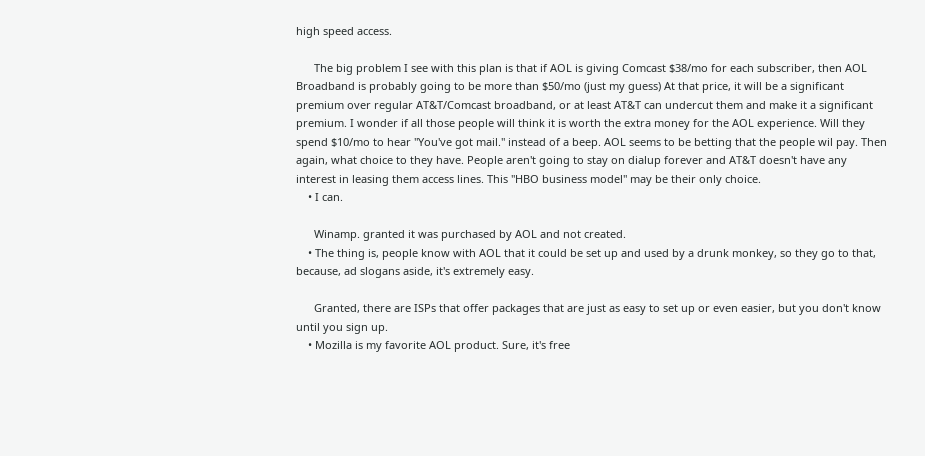high speed access.

      The big problem I see with this plan is that if AOL is giving Comcast $38/mo for each subscriber, then AOL Broadband is probably going to be more than $50/mo (just my guess) At that price, it will be a significant premium over regular AT&T/Comcast broadband, or at least AT&T can undercut them and make it a significant premium. I wonder if all those people will think it is worth the extra money for the AOL experience. Will they spend $10/mo to hear "You've got mail." instead of a beep. AOL seems to be betting that the people wil pay. Then again, what choice to they have. People aren't going to stay on dialup forever and AT&T doesn't have any interest in leasing them access lines. This "HBO business model" may be their only choice.
    • I can.

      Winamp. granted it was purchased by AOL and not created.
    • The thing is, people know with AOL that it could be set up and used by a drunk monkey, so they go to that, because, ad slogans aside, it's extremely easy.

      Granted, there are ISPs that offer packages that are just as easy to set up or even easier, but you don't know until you sign up.
    • Mozilla is my favorite AOL product. Sure, it's free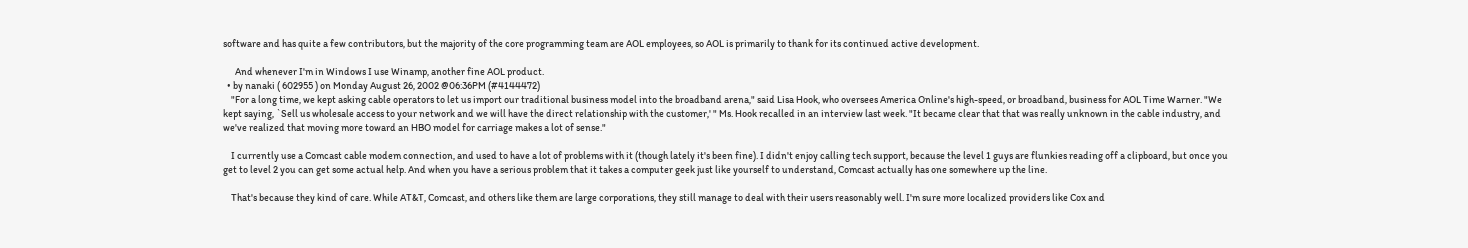software and has quite a few contributors, but the majority of the core programming team are AOL employees, so AOL is primarily to thank for its continued active development.

      And whenever I'm in Windows I use Winamp, another fine AOL product.
  • by nanaki ( 602955 ) on Monday August 26, 2002 @06:36PM (#4144472)
    "For a long time, we kept asking cable operators to let us import our traditional business model into the broadband arena," said Lisa Hook, who oversees America Online's high-speed, or broadband, business for AOL Time Warner. "We kept saying, `Sell us wholesale access to your network and we will have the direct relationship with the customer,' " Ms. Hook recalled in an interview last week. "It became clear that that was really unknown in the cable industry, and we've realized that moving more toward an HBO model for carriage makes a lot of sense."

    I currently use a Comcast cable modem connection, and used to have a lot of problems with it (though lately it's been fine). I didn't enjoy calling tech support, because the level 1 guys are flunkies reading off a clipboard, but once you get to level 2 you can get some actual help. And when you have a serious problem that it takes a computer geek just like yourself to understand, Comcast actually has one somewhere up the line.

    That's because they kind of care. While AT&T, Comcast, and others like them are large corporations, they still manage to deal with their users reasonably well. I'm sure more localized providers like Cox and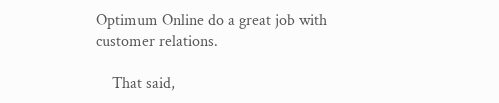Optimum Online do a great job with customer relations.

    That said,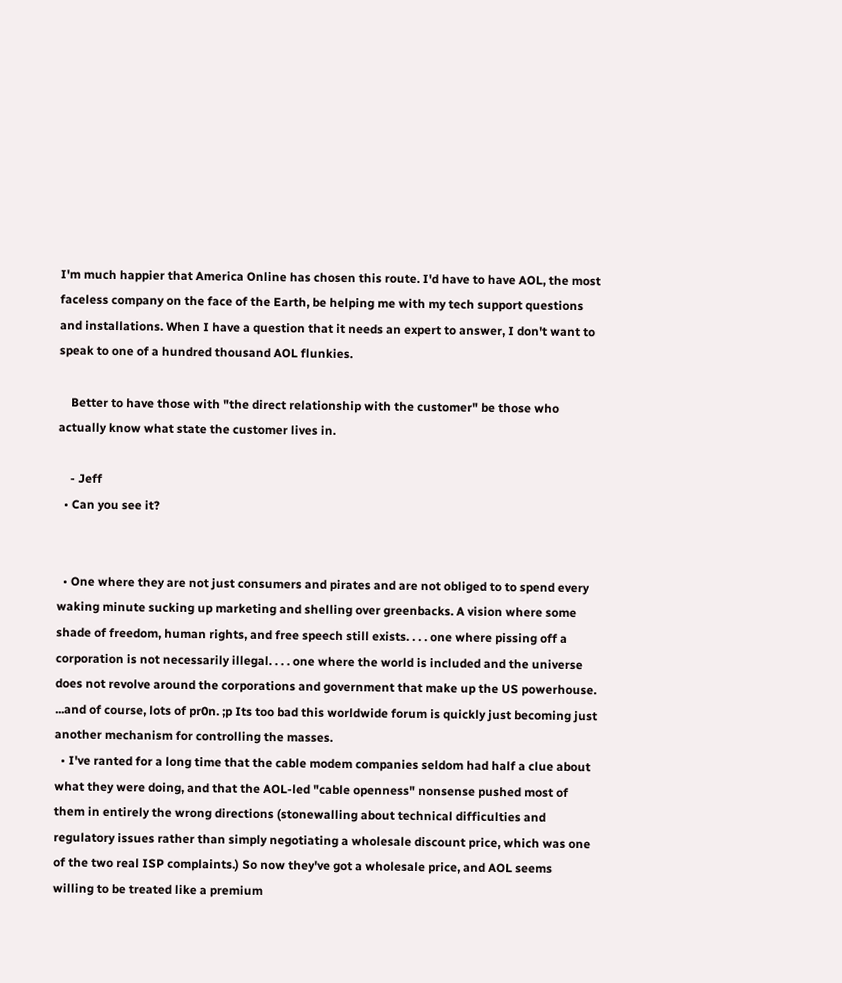I'm much happier that America Online has chosen this route. I'd have to have AOL, the most faceless company on the face of the Earth, be helping me with my tech support questions and installations. When I have a question that it needs an expert to answer, I don't want to speak to one of a hundred thousand AOL flunkies.

    Better to have those with "the direct relationship with the customer" be those who actually know what state the customer lives in.

    - Jeff
  • Can you see it?


  • One where they are not just consumers and pirates and are not obliged to to spend every waking minute sucking up marketing and shelling over greenbacks. A vision where some shade of freedom, human rights, and free speech still exists. . . . one where pissing off a corporation is not necessarily illegal. . . . one where the world is included and the universe does not revolve around the corporations and government that make up the US powerhouse. ...and of course, lots of pr0n. ;p Its too bad this worldwide forum is quickly just becoming just another mechanism for controlling the masses.
  • I've ranted for a long time that the cable modem companies seldom had half a clue about what they were doing, and that the AOL-led "cable openness" nonsense pushed most of them in entirely the wrong directions (stonewalling about technical difficulties and regulatory issues rather than simply negotiating a wholesale discount price, which was one of the two real ISP complaints.) So now they've got a wholesale price, and AOL seems willing to be treated like a premium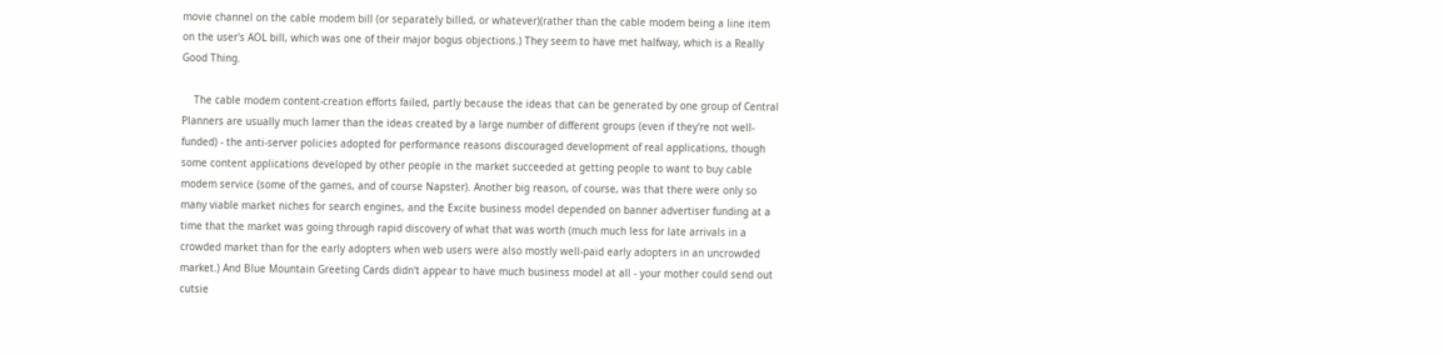movie channel on the cable modem bill (or separately billed, or whatever)(rather than the cable modem being a line item on the user's AOL bill, which was one of their major bogus objections.) They seem to have met halfway, which is a Really Good Thing.

    The cable modem content-creation efforts failed, partly because the ideas that can be generated by one group of Central Planners are usually much lamer than the ideas created by a large number of different groups (even if they're not well-funded) - the anti-server policies adopted for performance reasons discouraged development of real applications, though some content applications developed by other people in the market succeeded at getting people to want to buy cable modem service (some of the games, and of course Napster). Another big reason, of course, was that there were only so many viable market niches for search engines, and the Excite business model depended on banner advertiser funding at a time that the market was going through rapid discovery of what that was worth (much much less for late arrivals in a crowded market than for the early adopters when web users were also mostly well-paid early adopters in an uncrowded market.) And Blue Mountain Greeting Cards didn't appear to have much business model at all - your mother could send out cutsie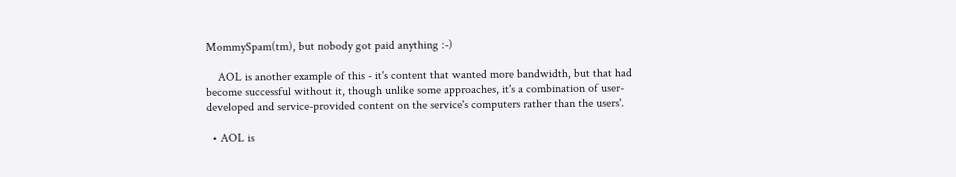MommySpam(tm), but nobody got paid anything :-)

    AOL is another example of this - it's content that wanted more bandwidth, but that had become successful without it, though unlike some approaches, it's a combination of user-developed and service-provided content on the service's computers rather than the users'.

  • AOL is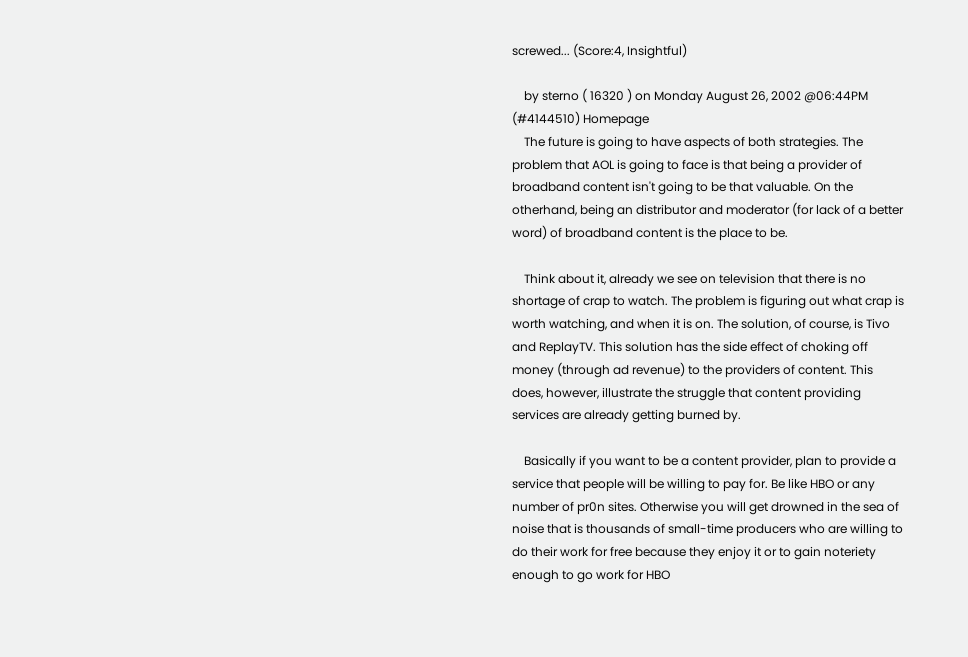screwed... (Score:4, Insightful)

    by sterno ( 16320 ) on Monday August 26, 2002 @06:44PM (#4144510) Homepage
    The future is going to have aspects of both strategies. The problem that AOL is going to face is that being a provider of broadband content isn't going to be that valuable. On the otherhand, being an distributor and moderator (for lack of a better word) of broadband content is the place to be.

    Think about it, already we see on television that there is no shortage of crap to watch. The problem is figuring out what crap is worth watching, and when it is on. The solution, of course, is Tivo and ReplayTV. This solution has the side effect of choking off money (through ad revenue) to the providers of content. This does, however, illustrate the struggle that content providing services are already getting burned by.

    Basically if you want to be a content provider, plan to provide a service that people will be willing to pay for. Be like HBO or any number of pr0n sites. Otherwise you will get drowned in the sea of noise that is thousands of small-time producers who are willing to do their work for free because they enjoy it or to gain noteriety enough to go work for HBO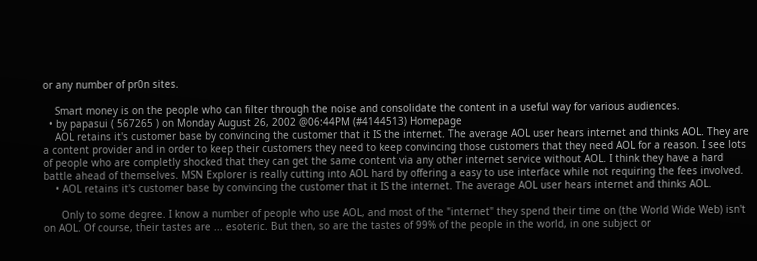or any number of pr0n sites.

    Smart money is on the people who can filter through the noise and consolidate the content in a useful way for various audiences.
  • by papasui ( 567265 ) on Monday August 26, 2002 @06:44PM (#4144513) Homepage
    AOL retains it's customer base by convincing the customer that it IS the internet. The average AOL user hears internet and thinks AOL. They are a content provider and in order to keep their customers they need to keep convincing those customers that they need AOL for a reason. I see lots of people who are completly shocked that they can get the same content via any other internet service without AOL. I think they have a hard battle ahead of themselves. MSN Explorer is really cutting into AOL hard by offering a easy to use interface while not requiring the fees involved.
    • AOL retains it's customer base by convincing the customer that it IS the internet. The average AOL user hears internet and thinks AOL.

      Only to some degree. I know a number of people who use AOL, and most of the "internet" they spend their time on (the World Wide Web) isn't on AOL. Of course, their tastes are ... esoteric. But then, so are the tastes of 99% of the people in the world, in one subject or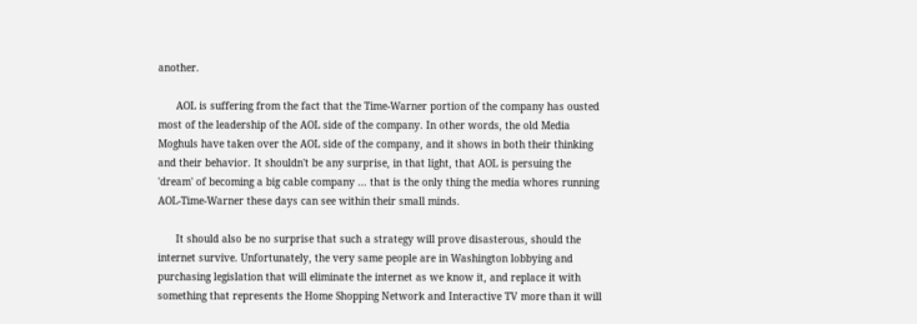another.

      AOL is suffering from the fact that the Time-Warner portion of the company has ousted most of the leadership of the AOL side of the company. In other words, the old Media Moghuls have taken over the AOL side of the company, and it shows in both their thinking and their behavior. It shouldn't be any surprise, in that light, that AOL is persuing the 'dream' of becoming a big cable company ... that is the only thing the media whores running AOL-Time-Warner these days can see within their small minds.

      It should also be no surprise that such a strategy will prove disasterous, should the internet survive. Unfortunately, the very same people are in Washington lobbying and purchasing legislation that will eliminate the internet as we know it, and replace it with something that represents the Home Shopping Network and Interactive TV more than it will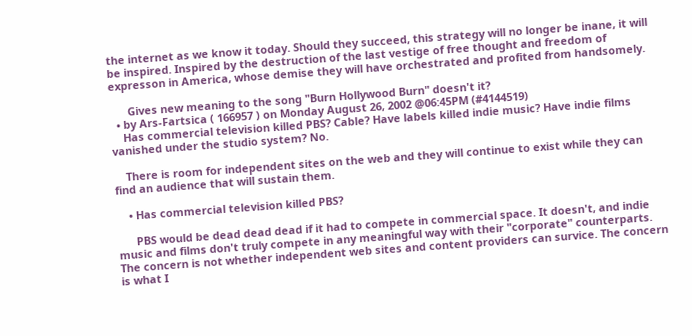the internet as we know it today. Should they succeed, this strategy will no longer be inane, it will be inspired. Inspired by the destruction of the last vestige of free thought and freedom of expresson in America, whose demise they will have orchestrated and profited from handsomely.

      Gives new meaning to the song "Burn Hollywood Burn" doesn't it?
  • by Ars-Fartsica ( 166957 ) on Monday August 26, 2002 @06:45PM (#4144519)
    Has commercial television killed PBS? Cable? Have labels killed indie music? Have indie films vanished under the studio system? No.

    There is room for independent sites on the web and they will continue to exist while they can find an audience that will sustain them.

    • Has commercial television killed PBS?

      PBS would be dead dead dead if it had to compete in commercial space. It doesn't, and indie music and films don't truly compete in any meaningful way with their "corporate" counterparts. The concern is not whether independent web sites and content providers can survice. The concern is what I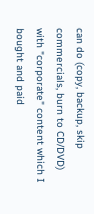can do (copy, backup, skip commercials, burn to CD/DVD) with "corporate" content which I bought and paid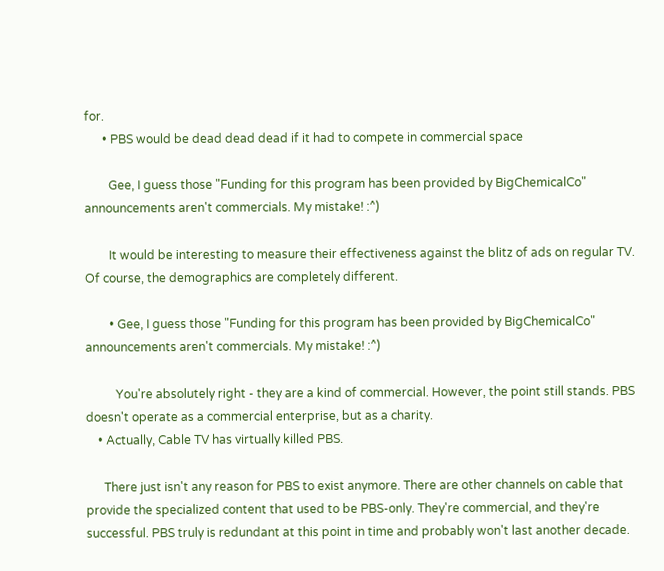for.
      • PBS would be dead dead dead if it had to compete in commercial space

        Gee, I guess those "Funding for this program has been provided by BigChemicalCo" announcements aren't commercials. My mistake! :^)

        It would be interesting to measure their effectiveness against the blitz of ads on regular TV. Of course, the demographics are completely different.

        • Gee, I guess those "Funding for this program has been provided by BigChemicalCo" announcements aren't commercials. My mistake! :^)

          You're absolutely right - they are a kind of commercial. However, the point still stands. PBS doesn't operate as a commercial enterprise, but as a charity.
    • Actually, Cable TV has virtually killed PBS.

      There just isn't any reason for PBS to exist anymore. There are other channels on cable that provide the specialized content that used to be PBS-only. They're commercial, and they're successful. PBS truly is redundant at this point in time and probably won't last another decade.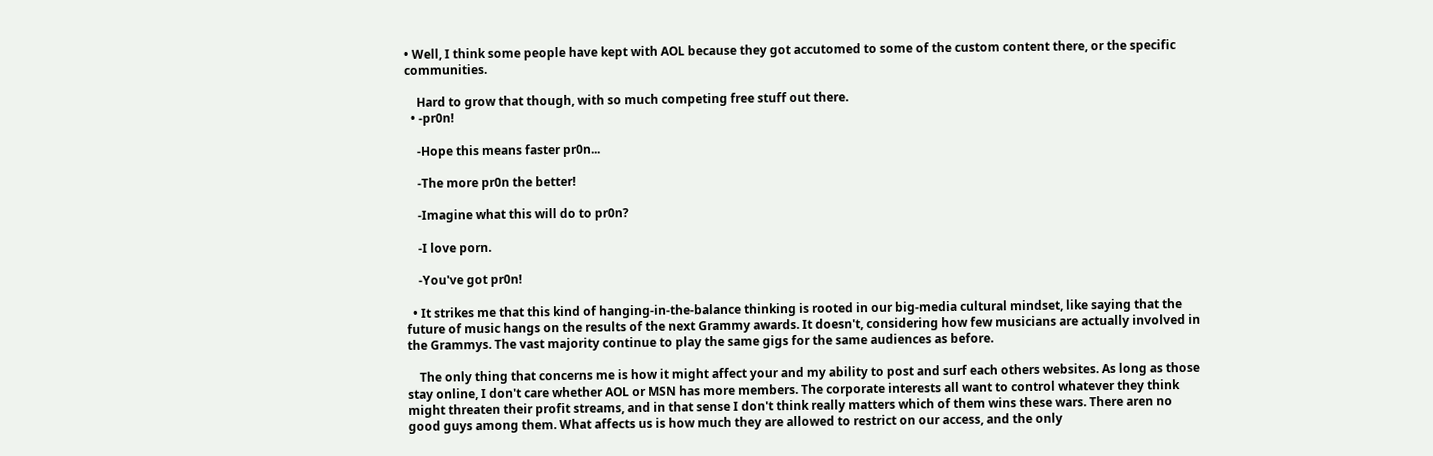• Well, I think some people have kept with AOL because they got accutomed to some of the custom content there, or the specific communities.

    Hard to grow that though, with so much competing free stuff out there.
  • -pr0n!

    -Hope this means faster pr0n...

    -The more pr0n the better!

    -Imagine what this will do to pr0n?

    -I love porn.

    -You've got pr0n!

  • It strikes me that this kind of hanging-in-the-balance thinking is rooted in our big-media cultural mindset, like saying that the future of music hangs on the results of the next Grammy awards. It doesn't, considering how few musicians are actually involved in the Grammys. The vast majority continue to play the same gigs for the same audiences as before.

    The only thing that concerns me is how it might affect your and my ability to post and surf each others websites. As long as those stay online, I don't care whether AOL or MSN has more members. The corporate interests all want to control whatever they think might threaten their profit streams, and in that sense I don't think really matters which of them wins these wars. There aren no good guys among them. What affects us is how much they are allowed to restrict on our access, and the only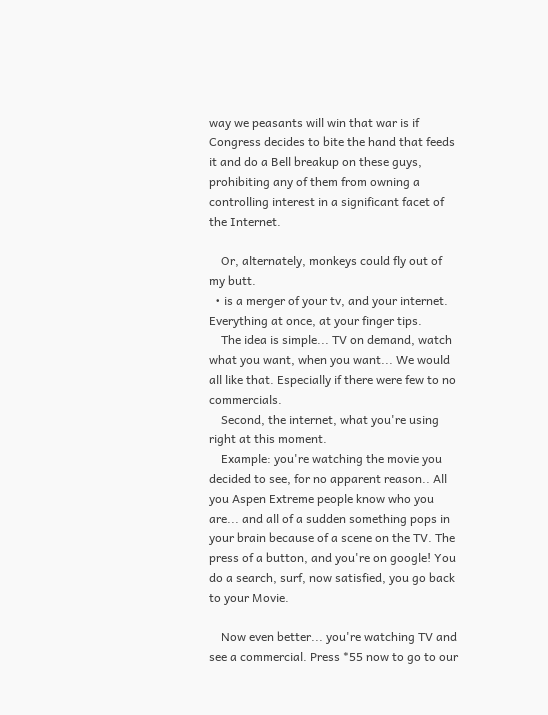way we peasants will win that war is if Congress decides to bite the hand that feeds it and do a Bell breakup on these guys, prohibiting any of them from owning a controlling interest in a significant facet of the Internet.

    Or, alternately, monkeys could fly out of my butt.
  • is a merger of your tv, and your internet. Everything at once, at your finger tips.
    The idea is simple... TV on demand, watch what you want, when you want... We would all like that. Especially if there were few to no commercials.
    Second, the internet, what you're using right at this moment.
    Example: you're watching the movie you decided to see, for no apparent reason.. All you Aspen Extreme people know who you are... and all of a sudden something pops in your brain because of a scene on the TV. The press of a button, and you're on google! You do a search, surf, now satisfied, you go back to your Movie.

    Now even better... you're watching TV and see a commercial. Press *55 now to go to our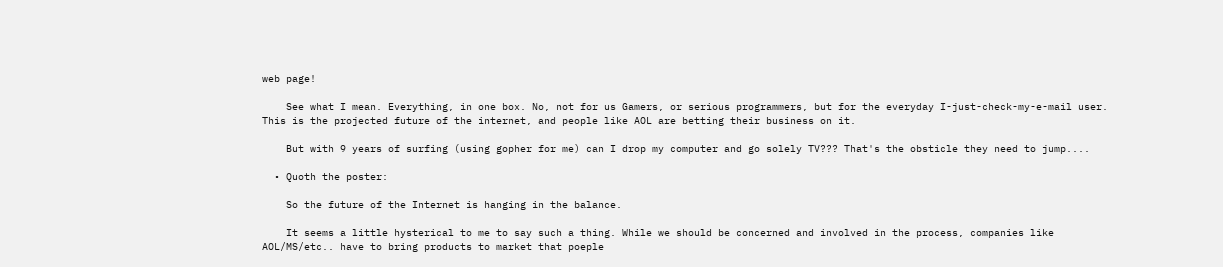web page!

    See what I mean. Everything, in one box. No, not for us Gamers, or serious programmers, but for the everyday I-just-check-my-e-mail user. This is the projected future of the internet, and people like AOL are betting their business on it.

    But with 9 years of surfing (using gopher for me) can I drop my computer and go solely TV??? That's the obsticle they need to jump....

  • Quoth the poster:

    So the future of the Internet is hanging in the balance.

    It seems a little hysterical to me to say such a thing. While we should be concerned and involved in the process, companies like AOL/MS/etc.. have to bring products to market that poeple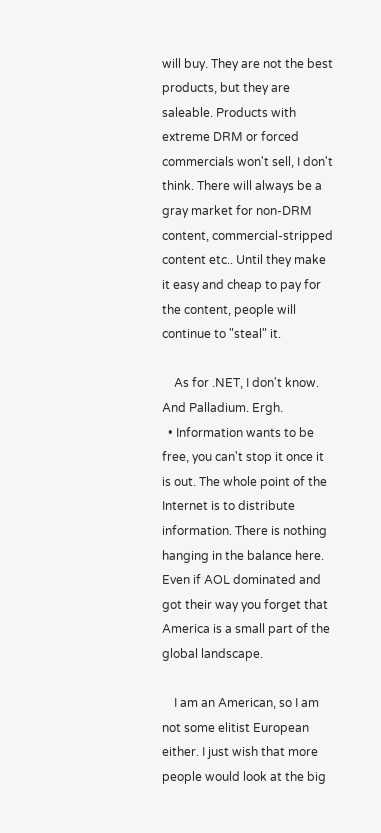will buy. They are not the best products, but they are saleable. Products with extreme DRM or forced commercials won't sell, I don't think. There will always be a gray market for non-DRM content, commercial-stripped content etc.. Until they make it easy and cheap to pay for the content, people will continue to "steal" it.

    As for .NET, I don't know. And Palladium. Ergh.
  • Information wants to be free, you can't stop it once it is out. The whole point of the Internet is to distribute information. There is nothing hanging in the balance here. Even if AOL dominated and got their way you forget that America is a small part of the global landscape.

    I am an American, so I am not some elitist European either. I just wish that more people would look at the big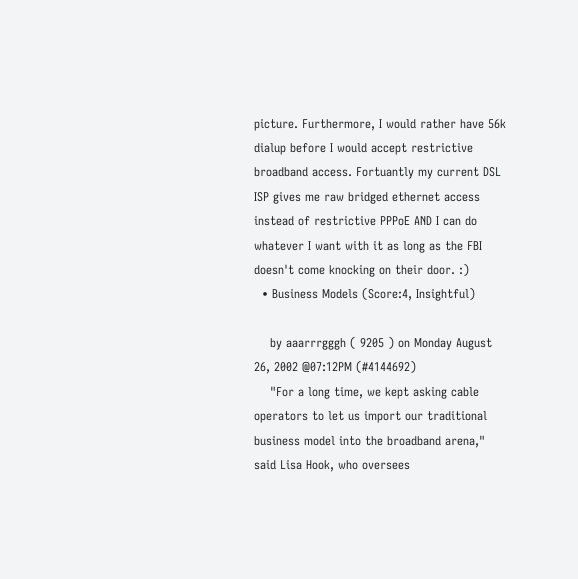picture. Furthermore, I would rather have 56k dialup before I would accept restrictive broadband access. Fortuantly my current DSL ISP gives me raw bridged ethernet access instead of restrictive PPPoE AND I can do whatever I want with it as long as the FBI doesn't come knocking on their door. :)
  • Business Models (Score:4, Insightful)

    by aaarrrgggh ( 9205 ) on Monday August 26, 2002 @07:12PM (#4144692)
    "For a long time, we kept asking cable operators to let us import our traditional business model into the broadband arena," said Lisa Hook, who oversees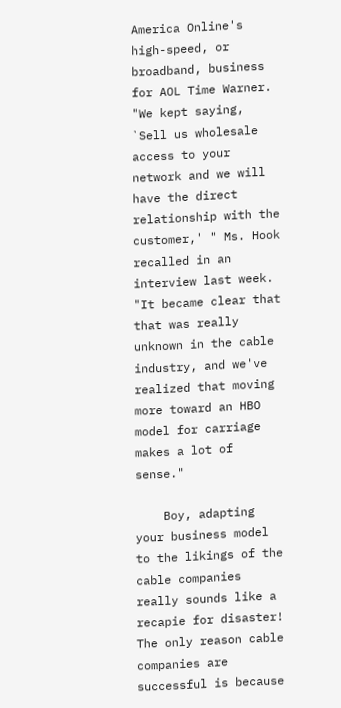America Online's high-speed, or broadband, business for AOL Time Warner. "We kept saying, `Sell us wholesale access to your network and we will have the direct relationship with the customer,' " Ms. Hook recalled in an interview last week. "It became clear that that was really unknown in the cable industry, and we've realized that moving more toward an HBO model for carriage makes a lot of sense."

    Boy, adapting your business model to the likings of the cable companies really sounds like a recapie for disaster! The only reason cable companies are successful is because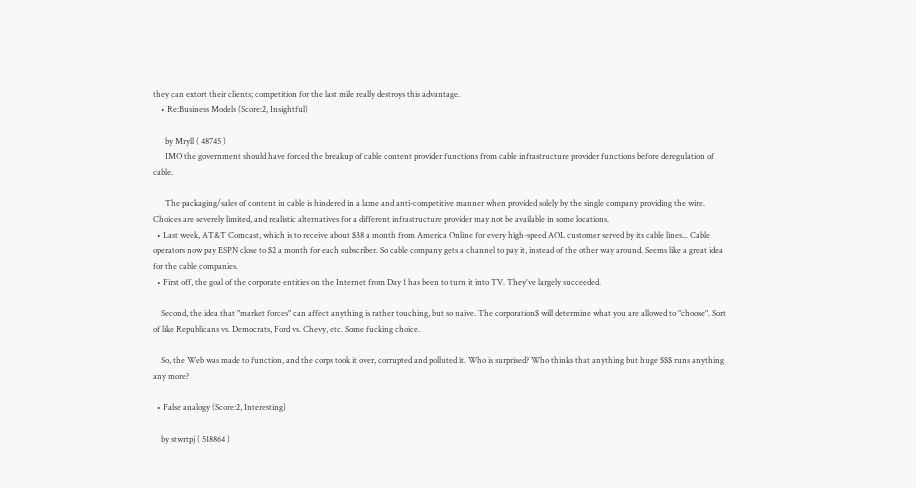they can extort their clients; competition for the last mile really destroys this advantage.
    • Re:Business Models (Score:2, Insightful)

      by Mryll ( 48745 )
      IMO the government should have forced the breakup of cable content provider functions from cable infrastructure provider functions before deregulation of cable.

      The packaging/sales of content in cable is hindered in a lame and anti-competitive manner when provided solely by the single company providing the wire. Choices are severely limited, and realistic alternatives for a different infrastructure provider may not be available in some locations.
  • Last week, AT&T Comcast, which is to receive about $38 a month from America Online for every high-speed AOL customer served by its cable lines... Cable operators now pay ESPN close to $2 a month for each subscriber. So cable company gets a channel to pay it, instead of the other way around. Seems like a great idea for the cable companies.
  • First off, the goal of the corporate entities on the Internet from Day 1 has been to turn it into TV. They've largely succeeded.

    Second, the idea that "market forces" can affect anything is rather touching, but so naive. The corporation$ will determine what you are allowed to "choose". Sort of like Republicans vs. Democrats, Ford vs. Chevy, etc. Some fucking choice.

    So, the Web was made to function, and the corps took it over, corrupted and polluted it. Who is surprised? Who thinks that anything but huge $$$ runs anything any more?

  • False analogy (Score:2, Interesting)

    by stwrtpj ( 518864 )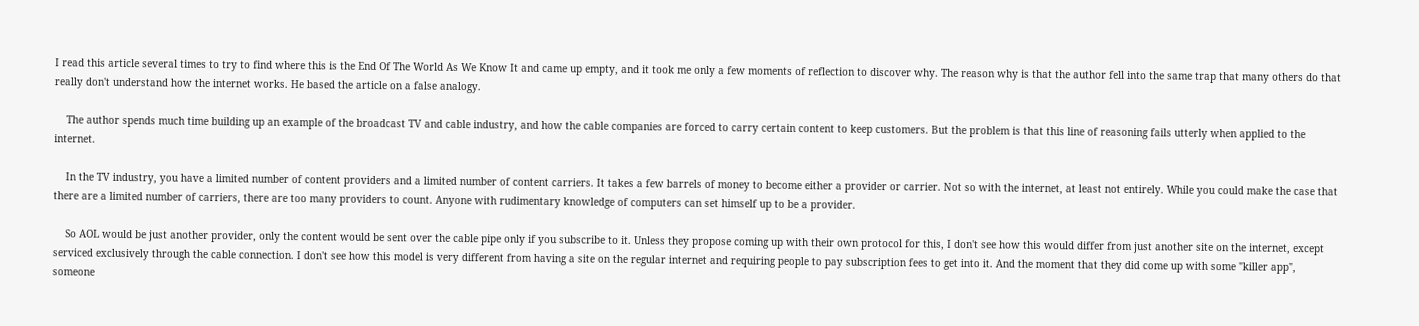I read this article several times to try to find where this is the End Of The World As We Know It and came up empty, and it took me only a few moments of reflection to discover why. The reason why is that the author fell into the same trap that many others do that really don't understand how the internet works. He based the article on a false analogy.

    The author spends much time building up an example of the broadcast TV and cable industry, and how the cable companies are forced to carry certain content to keep customers. But the problem is that this line of reasoning fails utterly when applied to the internet.

    In the TV industry, you have a limited number of content providers and a limited number of content carriers. It takes a few barrels of money to become either a provider or carrier. Not so with the internet, at least not entirely. While you could make the case that there are a limited number of carriers, there are too many providers to count. Anyone with rudimentary knowledge of computers can set himself up to be a provider.

    So AOL would be just another provider, only the content would be sent over the cable pipe only if you subscribe to it. Unless they propose coming up with their own protocol for this, I don't see how this would differ from just another site on the internet, except serviced exclusively through the cable connection. I don't see how this model is very different from having a site on the regular internet and requiring people to pay subscription fees to get into it. And the moment that they did come up with some "killer app", someone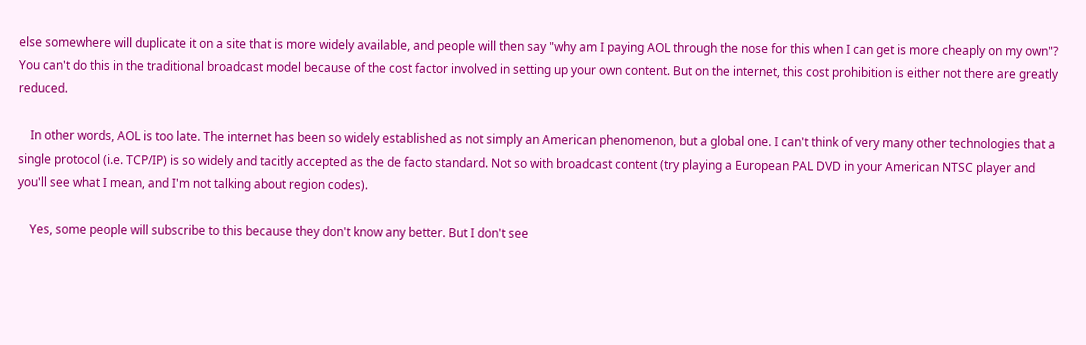else somewhere will duplicate it on a site that is more widely available, and people will then say "why am I paying AOL through the nose for this when I can get is more cheaply on my own"? You can't do this in the traditional broadcast model because of the cost factor involved in setting up your own content. But on the internet, this cost prohibition is either not there are greatly reduced.

    In other words, AOL is too late. The internet has been so widely established as not simply an American phenomenon, but a global one. I can't think of very many other technologies that a single protocol (i.e. TCP/IP) is so widely and tacitly accepted as the de facto standard. Not so with broadcast content (try playing a European PAL DVD in your American NTSC player and you'll see what I mean, and I'm not talking about region codes).

    Yes, some people will subscribe to this because they don't know any better. But I don't see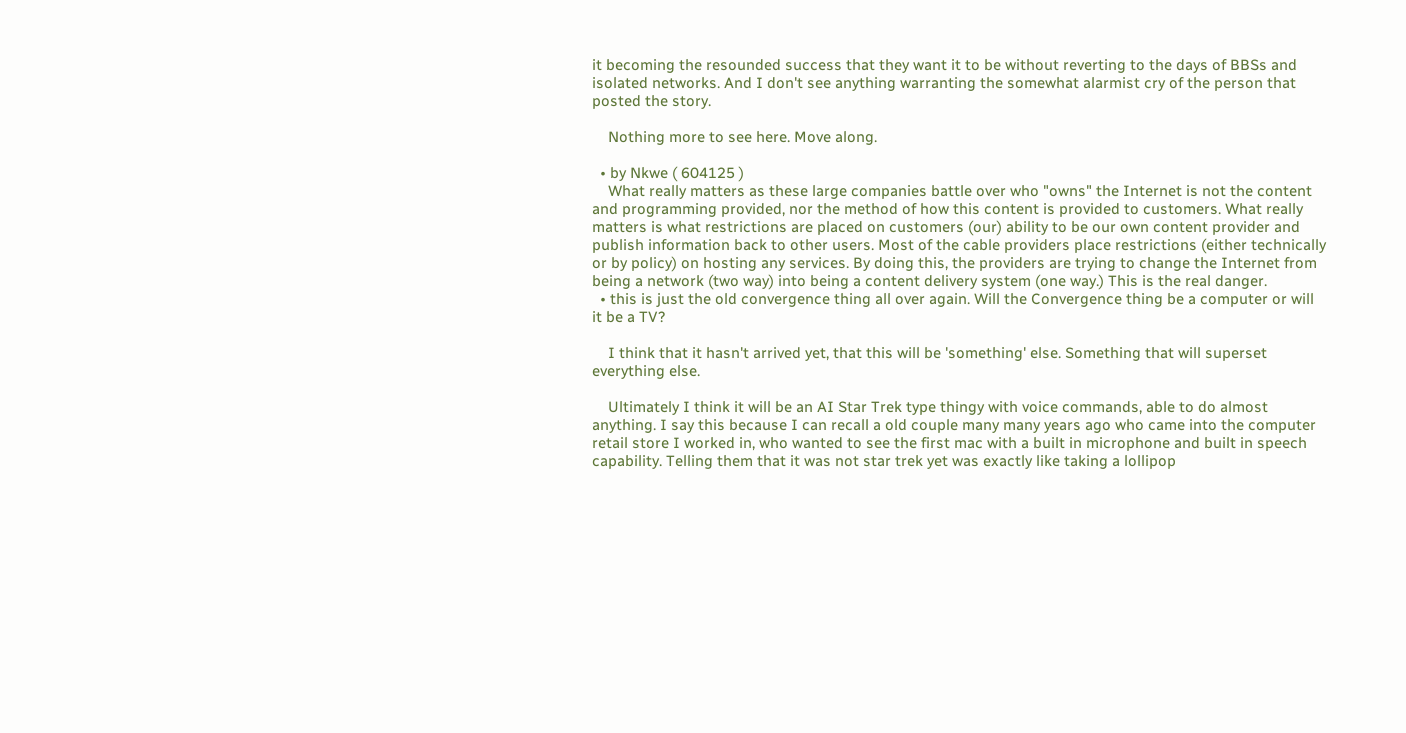it becoming the resounded success that they want it to be without reverting to the days of BBSs and isolated networks. And I don't see anything warranting the somewhat alarmist cry of the person that posted the story.

    Nothing more to see here. Move along.

  • by Nkwe ( 604125 )
    What really matters as these large companies battle over who "owns" the Internet is not the content and programming provided, nor the method of how this content is provided to customers. What really matters is what restrictions are placed on customers (our) ability to be our own content provider and publish information back to other users. Most of the cable providers place restrictions (either technically or by policy) on hosting any services. By doing this, the providers are trying to change the Internet from being a network (two way) into being a content delivery system (one way.) This is the real danger.
  • this is just the old convergence thing all over again. Will the Convergence thing be a computer or will it be a TV?

    I think that it hasn't arrived yet, that this will be 'something' else. Something that will superset everything else.

    Ultimately I think it will be an AI Star Trek type thingy with voice commands, able to do almost anything. I say this because I can recall a old couple many many years ago who came into the computer retail store I worked in, who wanted to see the first mac with a built in microphone and built in speech capability. Telling them that it was not star trek yet was exactly like taking a lollipop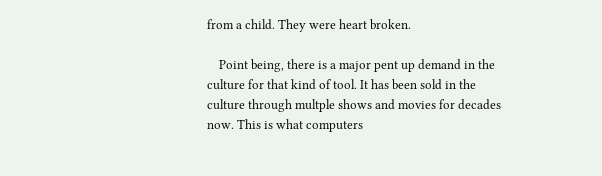from a child. They were heart broken.

    Point being, there is a major pent up demand in the culture for that kind of tool. It has been sold in the culture through multple shows and movies for decades now. This is what computers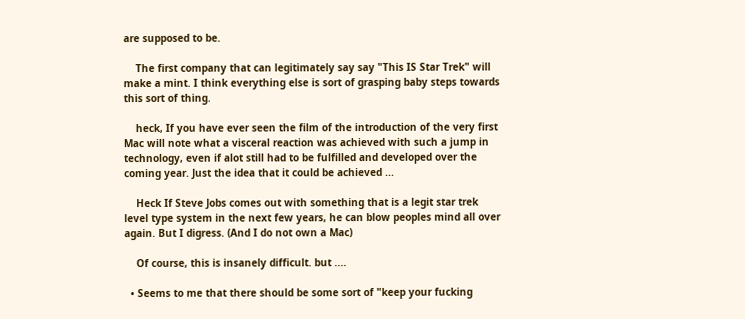are supposed to be.

    The first company that can legitimately say say "This IS Star Trek" will make a mint. I think everything else is sort of grasping baby steps towards this sort of thing.

    heck, If you have ever seen the film of the introduction of the very first Mac will note what a visceral reaction was achieved with such a jump in technology, even if alot still had to be fulfilled and developed over the coming year. Just the idea that it could be achieved ...

    Heck If Steve Jobs comes out with something that is a legit star trek level type system in the next few years, he can blow peoples mind all over again. But I digress. (And I do not own a Mac)

    Of course, this is insanely difficult. but ....

  • Seems to me that there should be some sort of "keep your fucking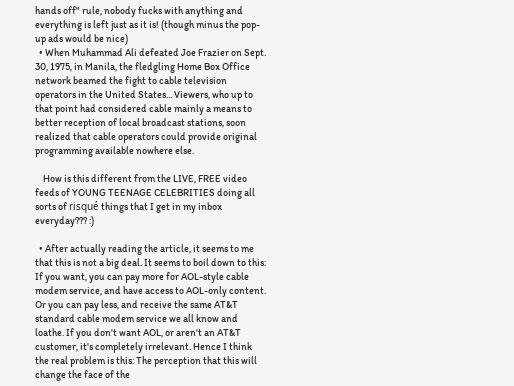hands off" rule, nobody fucks with anything and everything is left just as it is! (though minus the pop-up ads would be nice)
  • When Muhammad Ali defeated Joe Frazier on Sept. 30, 1975, in Manila, the fledgling Home Box Office network beamed the fight to cable television operators in the United States... Viewers, who up to that point had considered cable mainly a means to better reception of local broadcast stations, soon realized that cable operators could provide original programming available nowhere else.

    How is this different from the LIVE, FREE video feeds of YOUNG TEENAGE CELEBRITIES doing all sorts of risqué things that I get in my inbox everyday??? :)

  • After actually reading the article, it seems to me that this is not a big deal. It seems to boil down to this: If you want, you can pay more for AOL-style cable modem service, and have access to AOL-only content. Or you can pay less, and receive the same AT&T standard cable modem service we all know and loathe. If you don't want AOL, or aren't an AT&T customer, it's completely irrelevant. Hence I think the real problem is this: The perception that this will change the face of the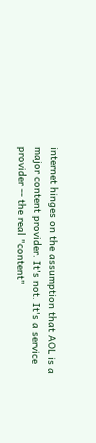internet hinges on the assumption that AOL is a major content provider. It's not. It's a service provider -- the real "content"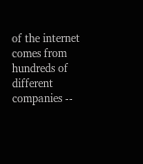of the internet comes from hundreds of different companies --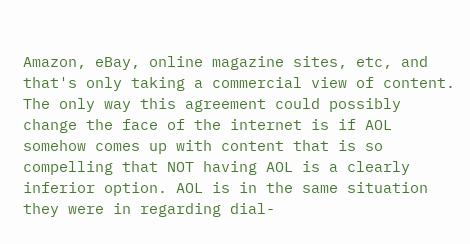Amazon, eBay, online magazine sites, etc, and that's only taking a commercial view of content. The only way this agreement could possibly change the face of the internet is if AOL somehow comes up with content that is so compelling that NOT having AOL is a clearly inferior option. AOL is in the same situation they were in regarding dial-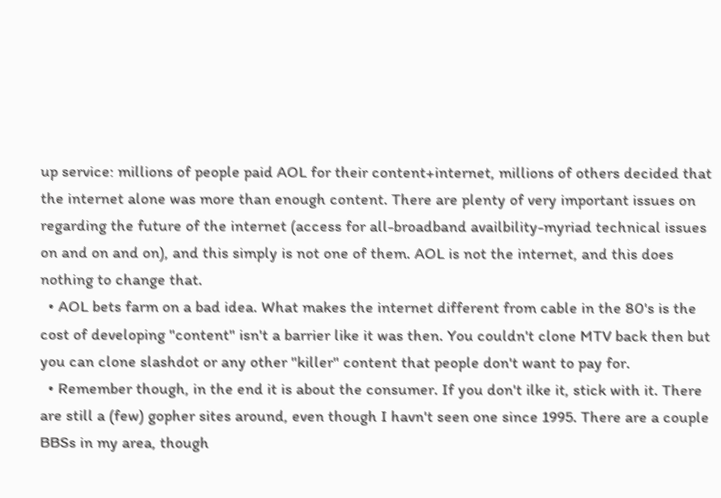up service: millions of people paid AOL for their content+internet, millions of others decided that the internet alone was more than enough content. There are plenty of very important issues on regarding the future of the internet (access for all-broadband availbility-myriad technical issues on and on and on), and this simply is not one of them. AOL is not the internet, and this does nothing to change that.
  • AOL bets farm on a bad idea. What makes the internet different from cable in the 80's is the cost of developing "content" isn't a barrier like it was then. You couldn't clone MTV back then but you can clone slashdot or any other "killer" content that people don't want to pay for.
  • Remember though, in the end it is about the consumer. If you don't ilke it, stick with it. There are still a (few) gopher sites around, even though I havn't seen one since 1995. There are a couple BBSs in my area, though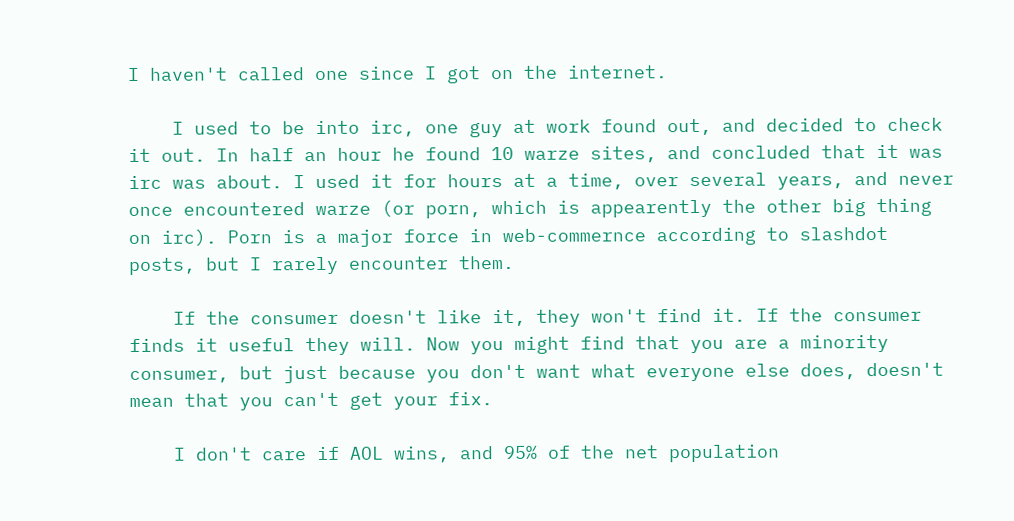I haven't called one since I got on the internet.

    I used to be into irc, one guy at work found out, and decided to check it out. In half an hour he found 10 warze sites, and concluded that it was irc was about. I used it for hours at a time, over several years, and never once encountered warze (or porn, which is appearently the other big thing on irc). Porn is a major force in web-commernce according to slashdot posts, but I rarely encounter them.

    If the consumer doesn't like it, they won't find it. If the consumer finds it useful they will. Now you might find that you are a minority consumer, but just because you don't want what everyone else does, doesn't mean that you can't get your fix.

    I don't care if AOL wins, and 95% of the net population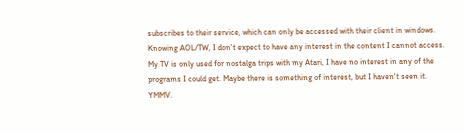subscribes to their service, which can only be accessed with their client in windows. Knowing AOL/TW, I don't expect to have any interest in the content I cannot access. My TV is only used for nostalga trips with my Atari, I have no interest in any of the programs I could get. Maybe there is something of interest, but I haven't seen it. YMMV.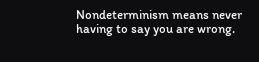Nondeterminism means never having to say you are wrong.